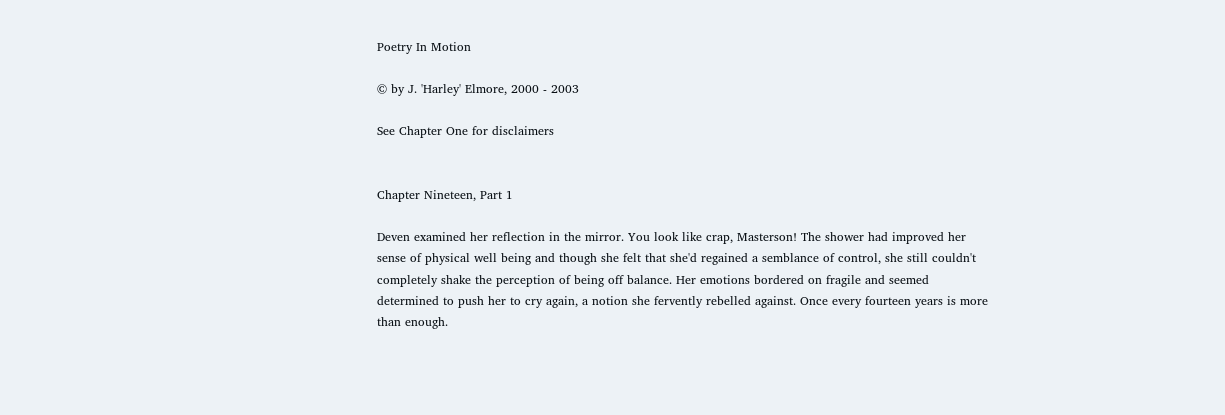Poetry In Motion

© by J. 'Harley' Elmore, 2000 - 2003

See Chapter One for disclaimers


Chapter Nineteen, Part 1

Deven examined her reflection in the mirror. You look like crap, Masterson! The shower had improved her sense of physical well being and though she felt that she'd regained a semblance of control, she still couldn't completely shake the perception of being off balance. Her emotions bordered on fragile and seemed determined to push her to cry again, a notion she fervently rebelled against. Once every fourteen years is more than enough.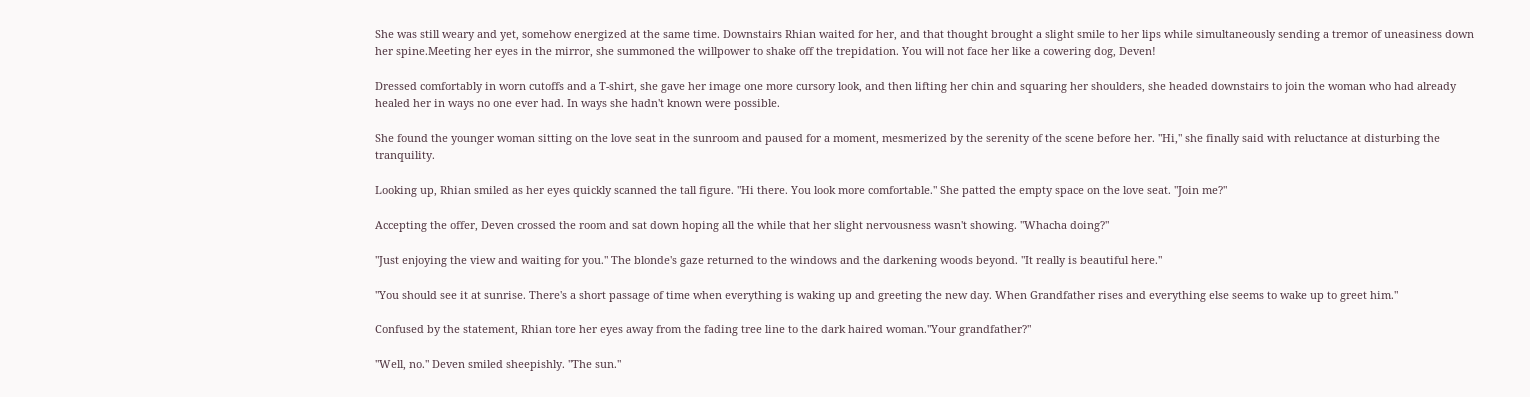She was still weary and yet, somehow energized at the same time. Downstairs Rhian waited for her, and that thought brought a slight smile to her lips while simultaneously sending a tremor of uneasiness down her spine.Meeting her eyes in the mirror, she summoned the willpower to shake off the trepidation. You will not face her like a cowering dog, Deven!

Dressed comfortably in worn cutoffs and a T-shirt, she gave her image one more cursory look, and then lifting her chin and squaring her shoulders, she headed downstairs to join the woman who had already healed her in ways no one ever had. In ways she hadn't known were possible.

She found the younger woman sitting on the love seat in the sunroom and paused for a moment, mesmerized by the serenity of the scene before her. "Hi," she finally said with reluctance at disturbing the tranquility.

Looking up, Rhian smiled as her eyes quickly scanned the tall figure. "Hi there. You look more comfortable." She patted the empty space on the love seat. "Join me?"

Accepting the offer, Deven crossed the room and sat down hoping all the while that her slight nervousness wasn't showing. "Whacha doing?"

"Just enjoying the view and waiting for you." The blonde's gaze returned to the windows and the darkening woods beyond. "It really is beautiful here."

"You should see it at sunrise. There's a short passage of time when everything is waking up and greeting the new day. When Grandfather rises and everything else seems to wake up to greet him."

Confused by the statement, Rhian tore her eyes away from the fading tree line to the dark haired woman."Your grandfather?"

"Well, no." Deven smiled sheepishly. "The sun."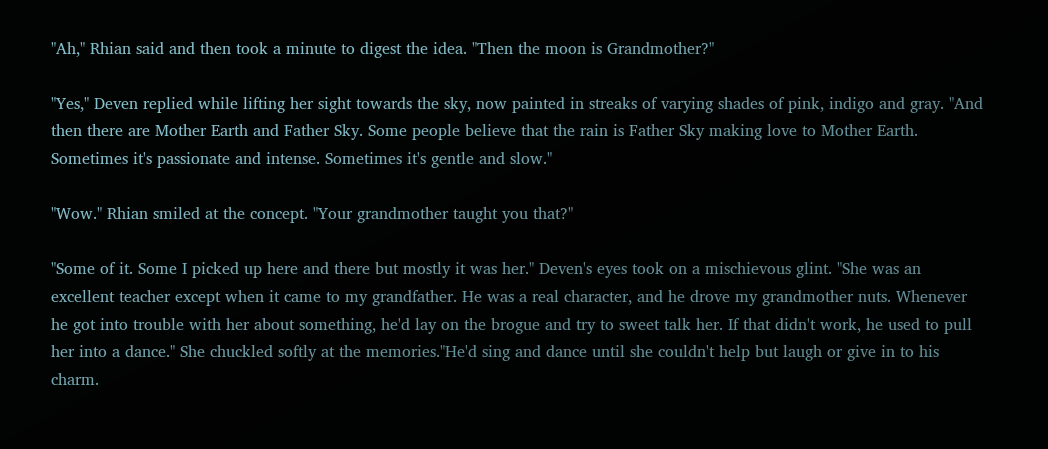"Ah," Rhian said and then took a minute to digest the idea. "Then the moon is Grandmother?"

"Yes," Deven replied while lifting her sight towards the sky, now painted in streaks of varying shades of pink, indigo and gray. "And then there are Mother Earth and Father Sky. Some people believe that the rain is Father Sky making love to Mother Earth. Sometimes it's passionate and intense. Sometimes it's gentle and slow."

"Wow." Rhian smiled at the concept. "Your grandmother taught you that?"

"Some of it. Some I picked up here and there but mostly it was her." Deven's eyes took on a mischievous glint. "She was an excellent teacher except when it came to my grandfather. He was a real character, and he drove my grandmother nuts. Whenever he got into trouble with her about something, he'd lay on the brogue and try to sweet talk her. If that didn't work, he used to pull her into a dance." She chuckled softly at the memories."He'd sing and dance until she couldn't help but laugh or give in to his charm.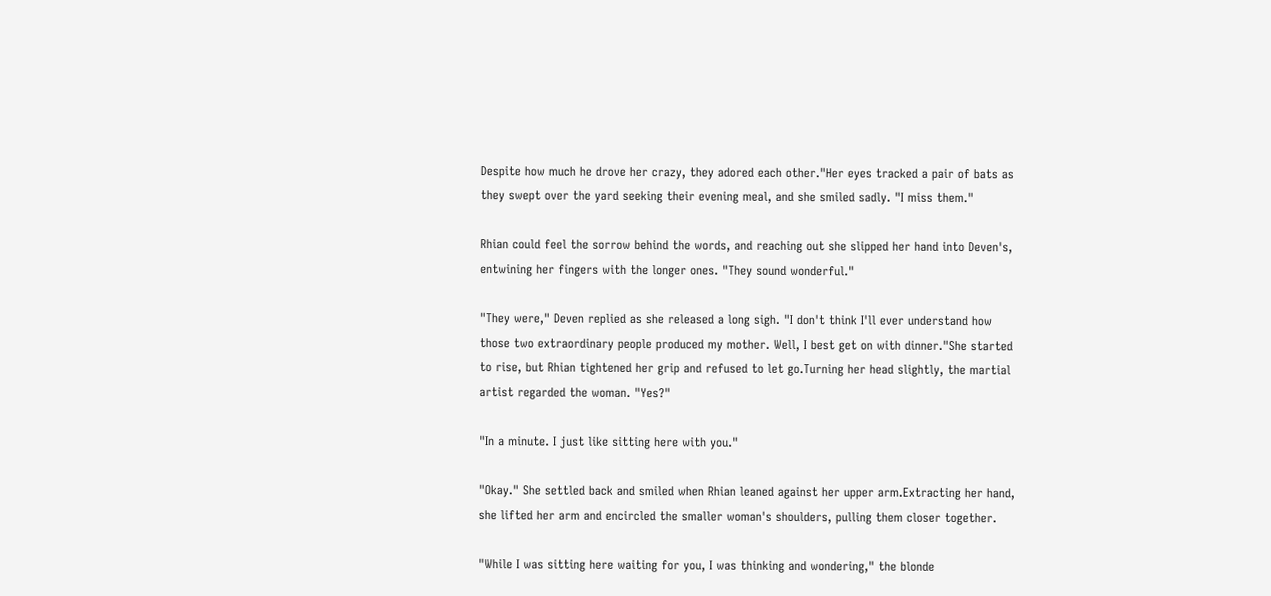Despite how much he drove her crazy, they adored each other."Her eyes tracked a pair of bats as they swept over the yard seeking their evening meal, and she smiled sadly. "I miss them."

Rhian could feel the sorrow behind the words, and reaching out she slipped her hand into Deven's, entwining her fingers with the longer ones. "They sound wonderful."

"They were," Deven replied as she released a long sigh. "I don't think I'll ever understand how those two extraordinary people produced my mother. Well, I best get on with dinner."She started to rise, but Rhian tightened her grip and refused to let go.Turning her head slightly, the martial artist regarded the woman. "Yes?"

"In a minute. I just like sitting here with you."

"Okay." She settled back and smiled when Rhian leaned against her upper arm.Extracting her hand, she lifted her arm and encircled the smaller woman's shoulders, pulling them closer together.

"While I was sitting here waiting for you, I was thinking and wondering," the blonde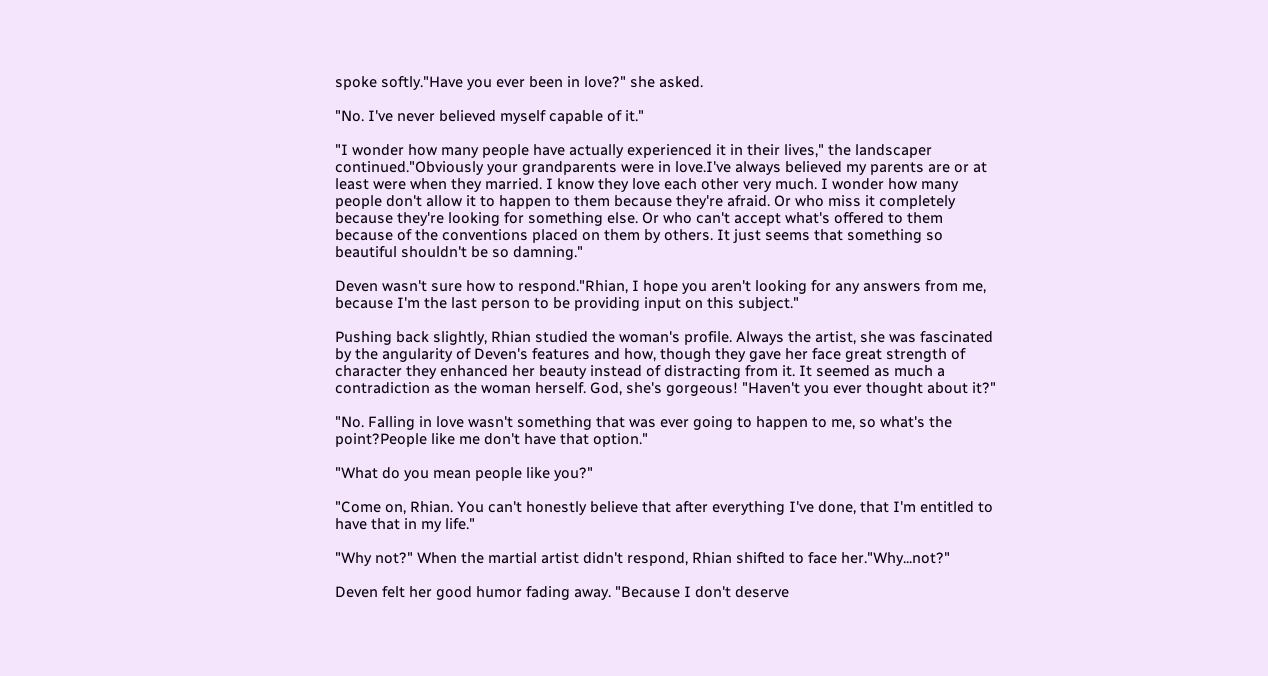spoke softly."Have you ever been in love?" she asked.

"No. I've never believed myself capable of it."

"I wonder how many people have actually experienced it in their lives," the landscaper continued."Obviously your grandparents were in love.I've always believed my parents are or at least were when they married. I know they love each other very much. I wonder how many people don't allow it to happen to them because they're afraid. Or who miss it completely because they're looking for something else. Or who can't accept what's offered to them because of the conventions placed on them by others. It just seems that something so beautiful shouldn't be so damning."

Deven wasn't sure how to respond."Rhian, I hope you aren't looking for any answers from me, because I'm the last person to be providing input on this subject."

Pushing back slightly, Rhian studied the woman's profile. Always the artist, she was fascinated by the angularity of Deven's features and how, though they gave her face great strength of character they enhanced her beauty instead of distracting from it. It seemed as much a contradiction as the woman herself. God, she's gorgeous! "Haven't you ever thought about it?"

"No. Falling in love wasn't something that was ever going to happen to me, so what's the point?People like me don't have that option."

"What do you mean people like you?"

"Come on, Rhian. You can't honestly believe that after everything I've done, that I'm entitled to have that in my life."

"Why not?" When the martial artist didn't respond, Rhian shifted to face her."Why...not?"

Deven felt her good humor fading away. "Because I don't deserve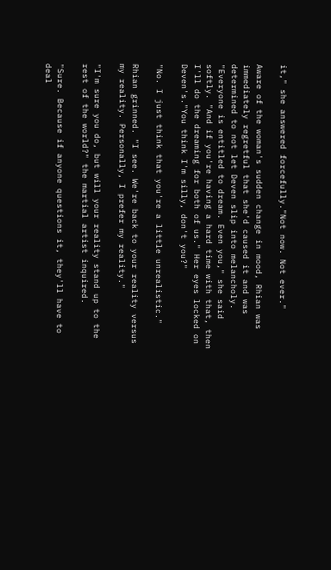it," she answered forcefully."Not now. Not ever."

Aware of the woman's sudden change in mood, Rhian was immediately regretful that she'd caused it and was determined to not let Deven slip into melancholy. "Everyone is entitled to dream. Even you," she said softly. "And if you're having a hard time with that, then I'll do the dreaming for both of us." Her eyes locked on Deven's."You think I'm silly, don't you?"

"No. I just think that you're a little unrealistic."

Rhian grinned. "I see. We're back to your reality versus my reality. Personally, I prefer my reality."

"I'm sure you do, but will your reality stand up to the rest of the world?" the martial artist inquired.

"Sure. Because if anyone questions it, they'll have to deal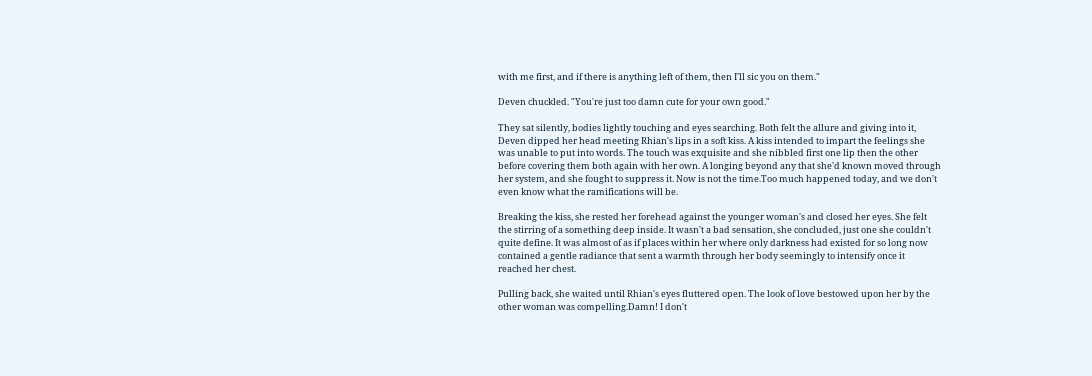with me first, and if there is anything left of them, then I'll sic you on them."

Deven chuckled. "You're just too damn cute for your own good."

They sat silently, bodies lightly touching and eyes searching. Both felt the allure and giving into it, Deven dipped her head meeting Rhian's lips in a soft kiss. A kiss intended to impart the feelings she was unable to put into words. The touch was exquisite and she nibbled first one lip then the other before covering them both again with her own. A longing beyond any that she'd known moved through her system, and she fought to suppress it. Now is not the time.Too much happened today, and we don't even know what the ramifications will be.

Breaking the kiss, she rested her forehead against the younger woman's and closed her eyes. She felt the stirring of a something deep inside. It wasn't a bad sensation, she concluded, just one she couldn't quite define. It was almost of as if places within her where only darkness had existed for so long now contained a gentle radiance that sent a warmth through her body seemingly to intensify once it reached her chest.

Pulling back, she waited until Rhian's eyes fluttered open. The look of love bestowed upon her by the other woman was compelling.Damn! I don't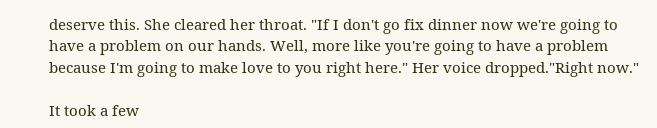deserve this. She cleared her throat. "If I don't go fix dinner now we're going to have a problem on our hands. Well, more like you're going to have a problem because I'm going to make love to you right here." Her voice dropped."Right now."

It took a few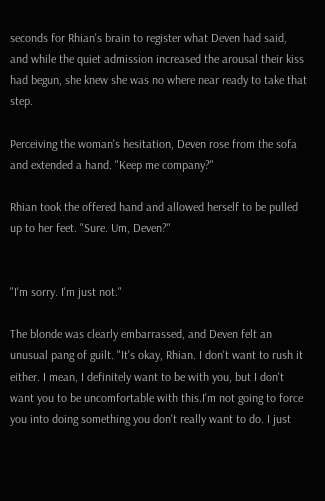seconds for Rhian's brain to register what Deven had said, and while the quiet admission increased the arousal their kiss had begun, she knew she was no where near ready to take that step.

Perceiving the woman's hesitation, Deven rose from the sofa and extended a hand. "Keep me company?"

Rhian took the offered hand and allowed herself to be pulled up to her feet. "Sure. Um, Deven?"


"I'm sorry. I'm just not."

The blonde was clearly embarrassed, and Deven felt an unusual pang of guilt. "It's okay, Rhian. I don't want to rush it either. I mean, I definitely want to be with you, but I don't want you to be uncomfortable with this.I'm not going to force you into doing something you don't really want to do. I just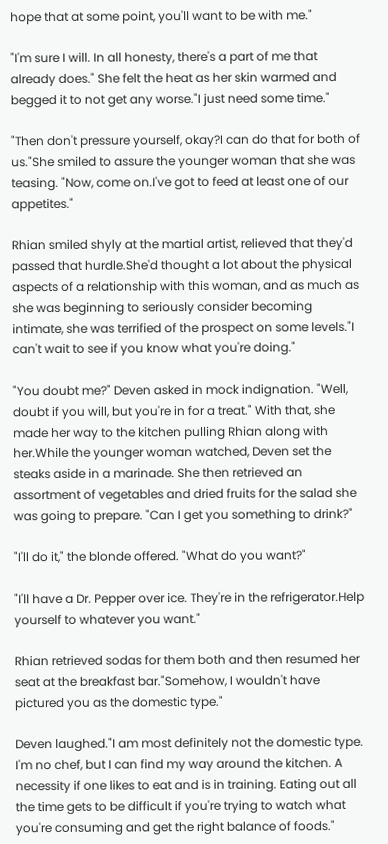hope that at some point, you'll want to be with me."

"I'm sure I will. In all honesty, there's a part of me that already does." She felt the heat as her skin warmed and begged it to not get any worse."I just need some time."

"Then don't pressure yourself, okay?I can do that for both of us."She smiled to assure the younger woman that she was teasing. "Now, come on.I've got to feed at least one of our appetites."

Rhian smiled shyly at the martial artist, relieved that they'd passed that hurdle.She'd thought a lot about the physical aspects of a relationship with this woman, and as much as she was beginning to seriously consider becoming intimate, she was terrified of the prospect on some levels."I can't wait to see if you know what you're doing."

"You doubt me?" Deven asked in mock indignation. "Well, doubt if you will, but you're in for a treat." With that, she made her way to the kitchen pulling Rhian along with her.While the younger woman watched, Deven set the steaks aside in a marinade. She then retrieved an assortment of vegetables and dried fruits for the salad she was going to prepare. "Can I get you something to drink?"

"I'll do it," the blonde offered. "What do you want?"

"I'll have a Dr. Pepper over ice. They're in the refrigerator.Help yourself to whatever you want."

Rhian retrieved sodas for them both and then resumed her seat at the breakfast bar."Somehow, I wouldn't have pictured you as the domestic type."

Deven laughed."I am most definitely not the domestic type. I'm no chef, but I can find my way around the kitchen. A necessity if one likes to eat and is in training. Eating out all the time gets to be difficult if you're trying to watch what you're consuming and get the right balance of foods."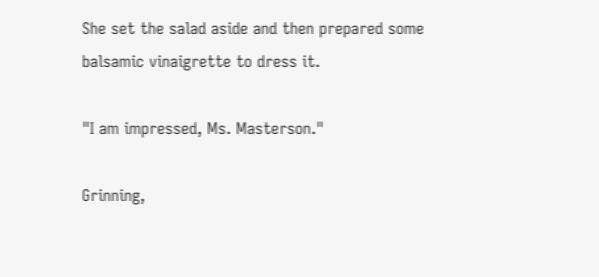She set the salad aside and then prepared some balsamic vinaigrette to dress it.

"I am impressed, Ms. Masterson."

Grinning,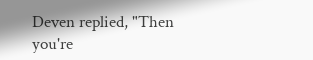Deven replied, "Then you're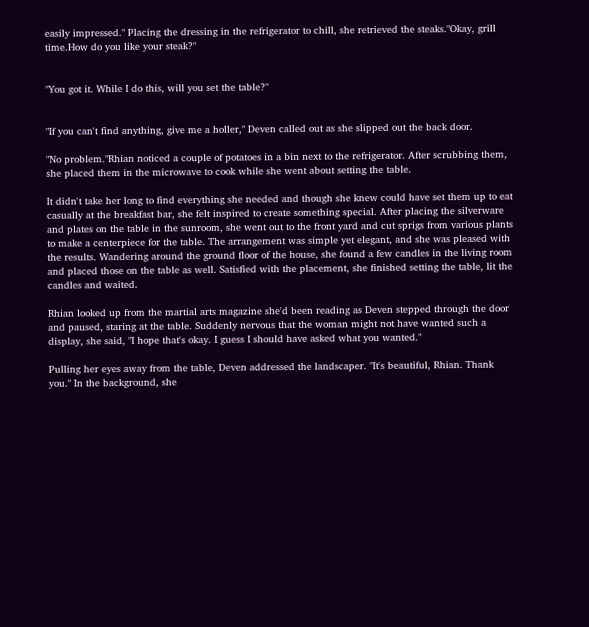easily impressed." Placing the dressing in the refrigerator to chill, she retrieved the steaks."Okay, grill time.How do you like your steak?"


"You got it. While I do this, will you set the table?"


"If you can't find anything, give me a holler," Deven called out as she slipped out the back door.

"No problem."Rhian noticed a couple of potatoes in a bin next to the refrigerator. After scrubbing them, she placed them in the microwave to cook while she went about setting the table.

It didn't take her long to find everything she needed and though she knew could have set them up to eat casually at the breakfast bar, she felt inspired to create something special. After placing the silverware and plates on the table in the sunroom, she went out to the front yard and cut sprigs from various plants to make a centerpiece for the table. The arrangement was simple yet elegant, and she was pleased with the results. Wandering around the ground floor of the house, she found a few candles in the living room and placed those on the table as well. Satisfied with the placement, she finished setting the table, lit the candles and waited.

Rhian looked up from the martial arts magazine she'd been reading as Deven stepped through the door and paused, staring at the table. Suddenly nervous that the woman might not have wanted such a display, she said, "I hope that's okay. I guess I should have asked what you wanted."

Pulling her eyes away from the table, Deven addressed the landscaper. "It's beautiful, Rhian. Thank you." In the background, she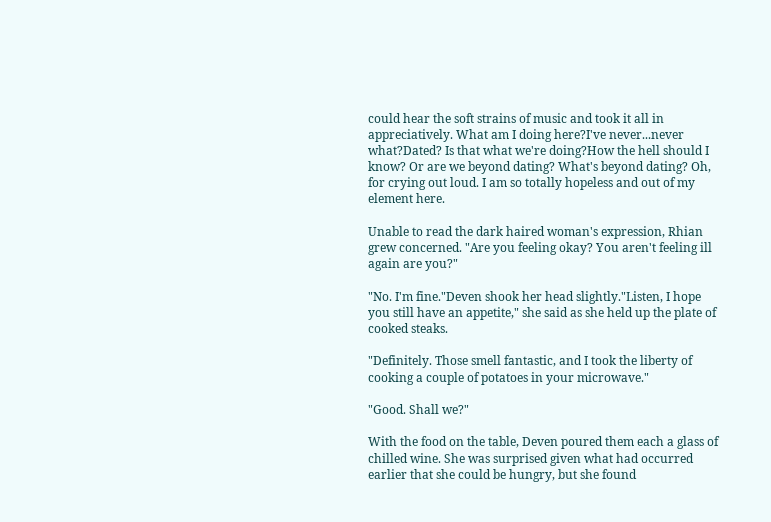could hear the soft strains of music and took it all in appreciatively. What am I doing here?I've never...never what?Dated? Is that what we're doing?How the hell should I know? Or are we beyond dating? What's beyond dating? Oh, for crying out loud. I am so totally hopeless and out of my element here.

Unable to read the dark haired woman's expression, Rhian grew concerned. "Are you feeling okay? You aren't feeling ill again are you?"

"No. I'm fine."Deven shook her head slightly."Listen, I hope you still have an appetite," she said as she held up the plate of cooked steaks.

"Definitely. Those smell fantastic, and I took the liberty of cooking a couple of potatoes in your microwave."

"Good. Shall we?"

With the food on the table, Deven poured them each a glass of chilled wine. She was surprised given what had occurred earlier that she could be hungry, but she found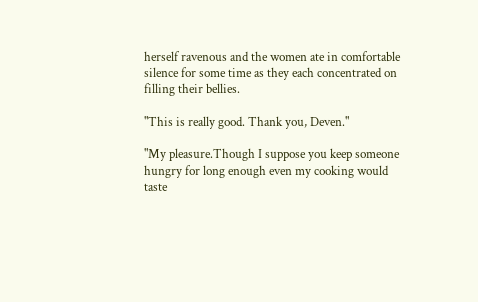herself ravenous and the women ate in comfortable silence for some time as they each concentrated on filling their bellies.

"This is really good. Thank you, Deven."

"My pleasure.Though I suppose you keep someone hungry for long enough even my cooking would taste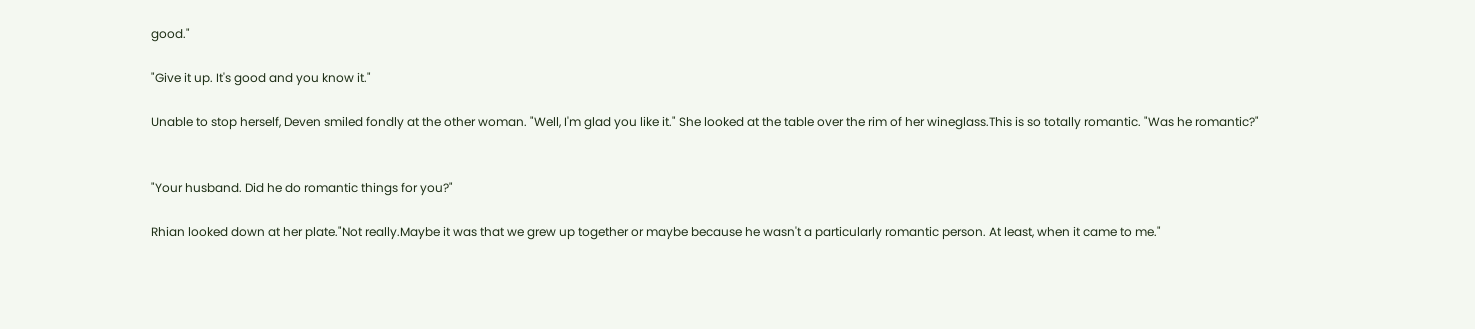good."

"Give it up. It's good and you know it."

Unable to stop herself, Deven smiled fondly at the other woman. "Well, I'm glad you like it." She looked at the table over the rim of her wineglass.This is so totally romantic. "Was he romantic?"


"Your husband. Did he do romantic things for you?"

Rhian looked down at her plate."Not really.Maybe it was that we grew up together or maybe because he wasn't a particularly romantic person. At least, when it came to me."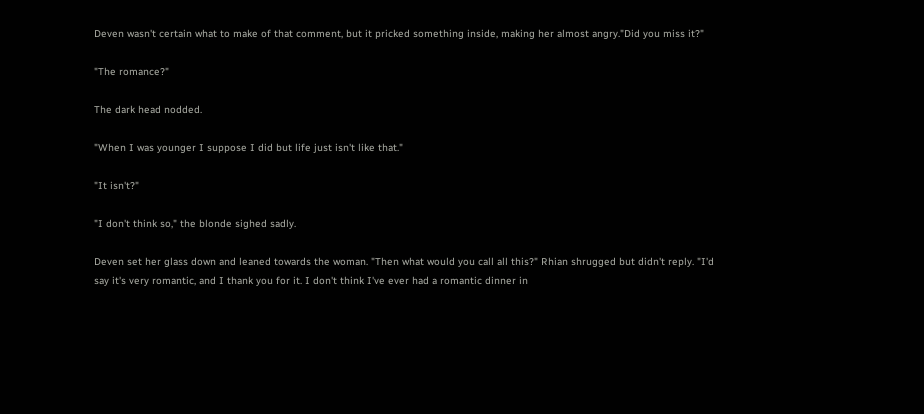Deven wasn't certain what to make of that comment, but it pricked something inside, making her almost angry."Did you miss it?"

"The romance?"

The dark head nodded.

"When I was younger I suppose I did but life just isn't like that."

"It isn't?"

"I don't think so," the blonde sighed sadly.

Deven set her glass down and leaned towards the woman. "Then what would you call all this?" Rhian shrugged but didn't reply. "I'd say it's very romantic, and I thank you for it. I don't think I've ever had a romantic dinner in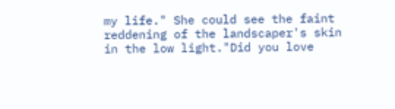my life." She could see the faint reddening of the landscaper's skin in the low light."Did you love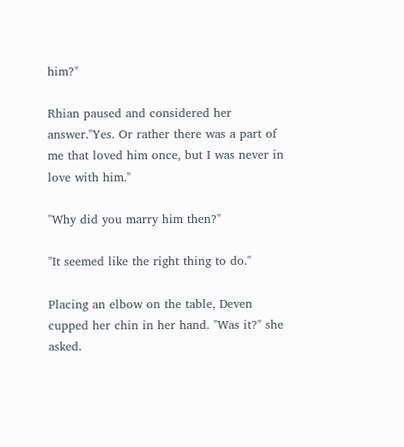him?"

Rhian paused and considered her answer."Yes. Or rather there was a part of me that loved him once, but I was never in love with him."

"Why did you marry him then?"

"It seemed like the right thing to do."

Placing an elbow on the table, Deven cupped her chin in her hand. "Was it?" she asked.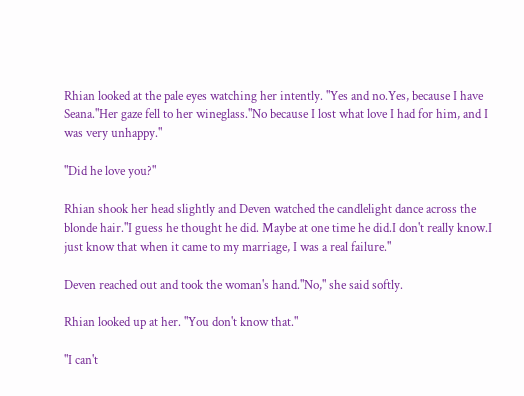Rhian looked at the pale eyes watching her intently. "Yes and no.Yes, because I have Seana."Her gaze fell to her wineglass."No because I lost what love I had for him, and I was very unhappy."

"Did he love you?"

Rhian shook her head slightly and Deven watched the candlelight dance across the blonde hair."I guess he thought he did. Maybe at one time he did.I don't really know.I just know that when it came to my marriage, I was a real failure."

Deven reached out and took the woman's hand."No," she said softly.

Rhian looked up at her. "You don't know that."

"I can't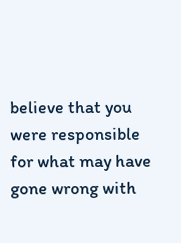believe that you were responsible for what may have gone wrong with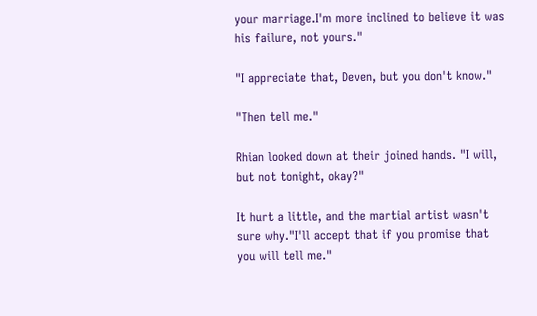your marriage.I'm more inclined to believe it was his failure, not yours."

"I appreciate that, Deven, but you don't know."

"Then tell me."

Rhian looked down at their joined hands. "I will, but not tonight, okay?"

It hurt a little, and the martial artist wasn't sure why."I'll accept that if you promise that you will tell me."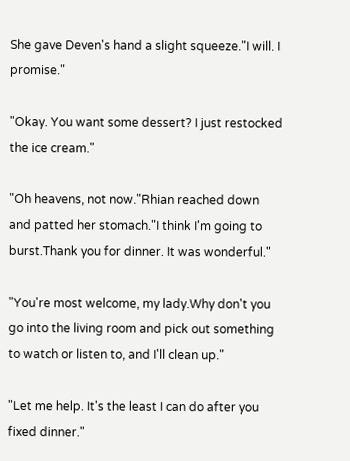She gave Deven's hand a slight squeeze."I will. I promise."

"Okay. You want some dessert? I just restocked the ice cream."

"Oh heavens, not now."Rhian reached down and patted her stomach."I think I'm going to burst.Thank you for dinner. It was wonderful."

"You're most welcome, my lady.Why don't you go into the living room and pick out something to watch or listen to, and I'll clean up."

"Let me help. It's the least I can do after you fixed dinner."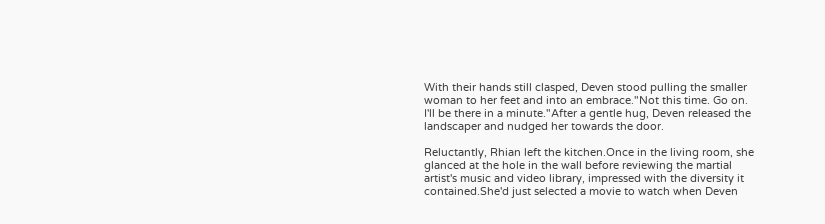With their hands still clasped, Deven stood pulling the smaller woman to her feet and into an embrace."Not this time. Go on. I'll be there in a minute."After a gentle hug, Deven released the landscaper and nudged her towards the door.

Reluctantly, Rhian left the kitchen.Once in the living room, she glanced at the hole in the wall before reviewing the martial artist's music and video library, impressed with the diversity it contained.She'd just selected a movie to watch when Deven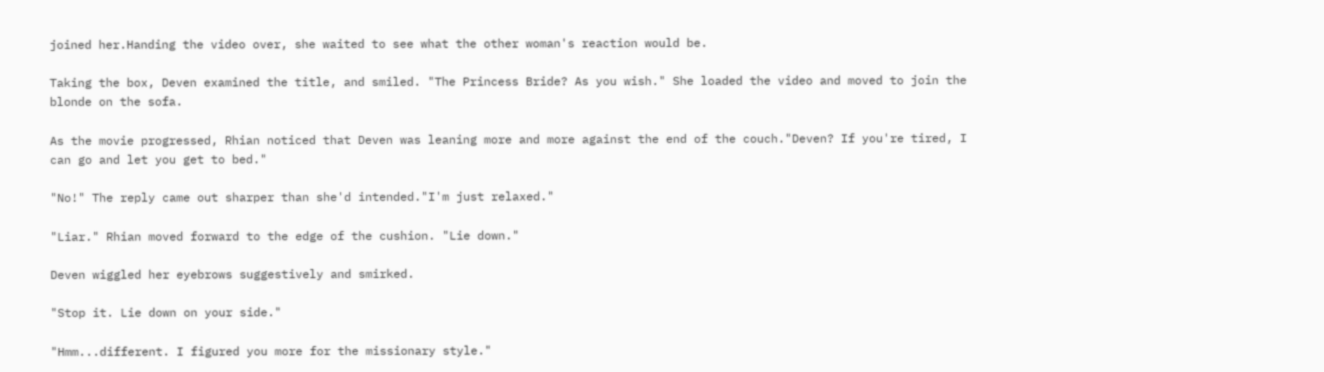joined her.Handing the video over, she waited to see what the other woman's reaction would be.

Taking the box, Deven examined the title, and smiled. "The Princess Bride? As you wish." She loaded the video and moved to join the blonde on the sofa.

As the movie progressed, Rhian noticed that Deven was leaning more and more against the end of the couch."Deven? If you're tired, I can go and let you get to bed."

"No!" The reply came out sharper than she'd intended."I'm just relaxed."

"Liar." Rhian moved forward to the edge of the cushion. "Lie down."

Deven wiggled her eyebrows suggestively and smirked.

"Stop it. Lie down on your side."

"Hmm...different. I figured you more for the missionary style."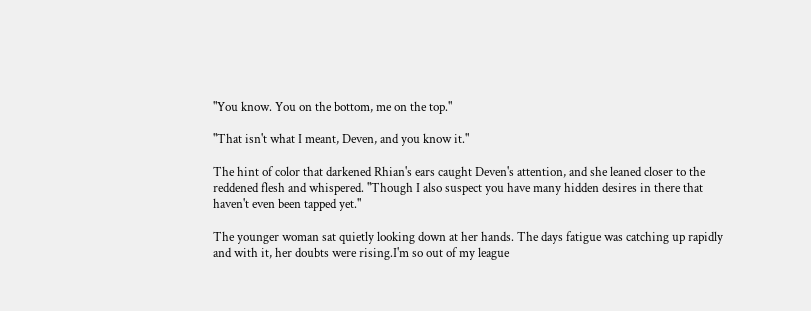"You know. You on the bottom, me on the top."

"That isn't what I meant, Deven, and you know it."

The hint of color that darkened Rhian's ears caught Deven's attention, and she leaned closer to the reddened flesh and whispered. "Though I also suspect you have many hidden desires in there that haven't even been tapped yet."

The younger woman sat quietly looking down at her hands. The days fatigue was catching up rapidly and with it, her doubts were rising.I'm so out of my league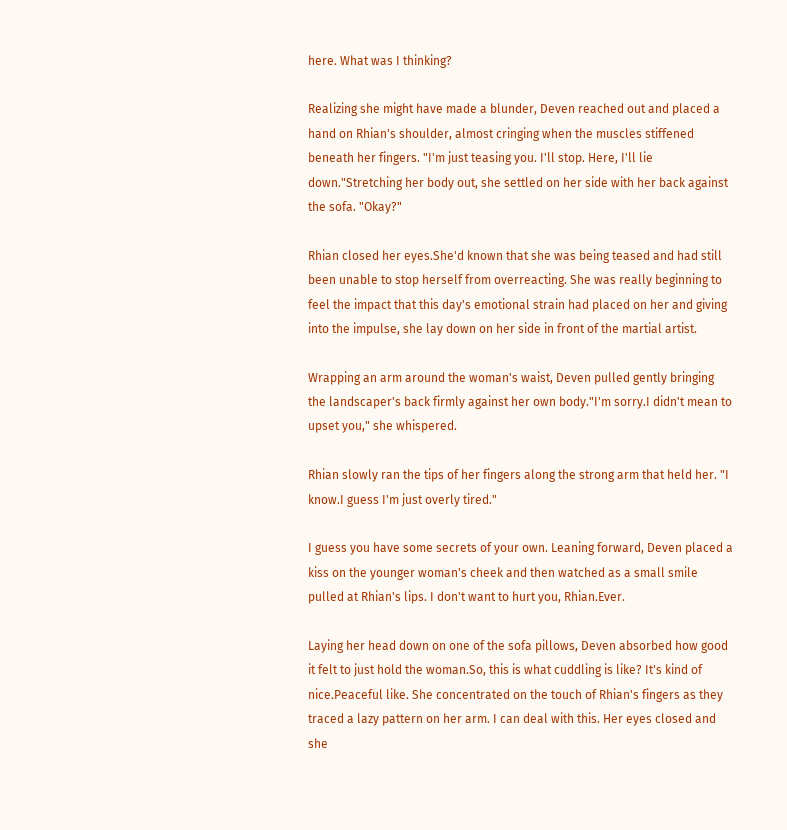here. What was I thinking?

Realizing she might have made a blunder, Deven reached out and placed a hand on Rhian's shoulder, almost cringing when the muscles stiffened beneath her fingers. "I'm just teasing you. I'll stop. Here, I'll lie down."Stretching her body out, she settled on her side with her back against the sofa. "Okay?"

Rhian closed her eyes.She'd known that she was being teased and had still been unable to stop herself from overreacting. She was really beginning to feel the impact that this day's emotional strain had placed on her and giving into the impulse, she lay down on her side in front of the martial artist.

Wrapping an arm around the woman's waist, Deven pulled gently bringing the landscaper's back firmly against her own body."I'm sorry.I didn't mean to upset you," she whispered.

Rhian slowly ran the tips of her fingers along the strong arm that held her. "I know.I guess I'm just overly tired."

I guess you have some secrets of your own. Leaning forward, Deven placed a kiss on the younger woman's cheek and then watched as a small smile pulled at Rhian's lips. I don't want to hurt you, Rhian.Ever.

Laying her head down on one of the sofa pillows, Deven absorbed how good it felt to just hold the woman.So, this is what cuddling is like? It's kind of nice.Peaceful like. She concentrated on the touch of Rhian's fingers as they traced a lazy pattern on her arm. I can deal with this. Her eyes closed and she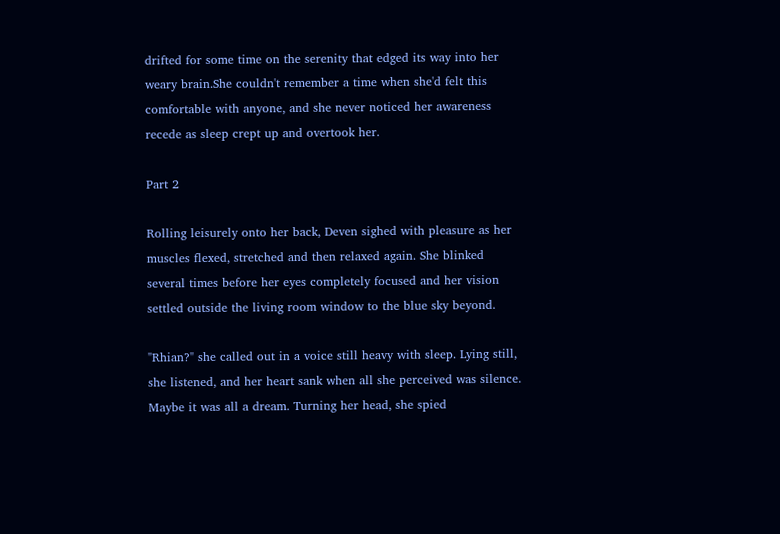drifted for some time on the serenity that edged its way into her weary brain.She couldn't remember a time when she'd felt this comfortable with anyone, and she never noticed her awareness recede as sleep crept up and overtook her.

Part 2

Rolling leisurely onto her back, Deven sighed with pleasure as her muscles flexed, stretched and then relaxed again. She blinked several times before her eyes completely focused and her vision settled outside the living room window to the blue sky beyond.

"Rhian?" she called out in a voice still heavy with sleep. Lying still, she listened, and her heart sank when all she perceived was silence. Maybe it was all a dream. Turning her head, she spied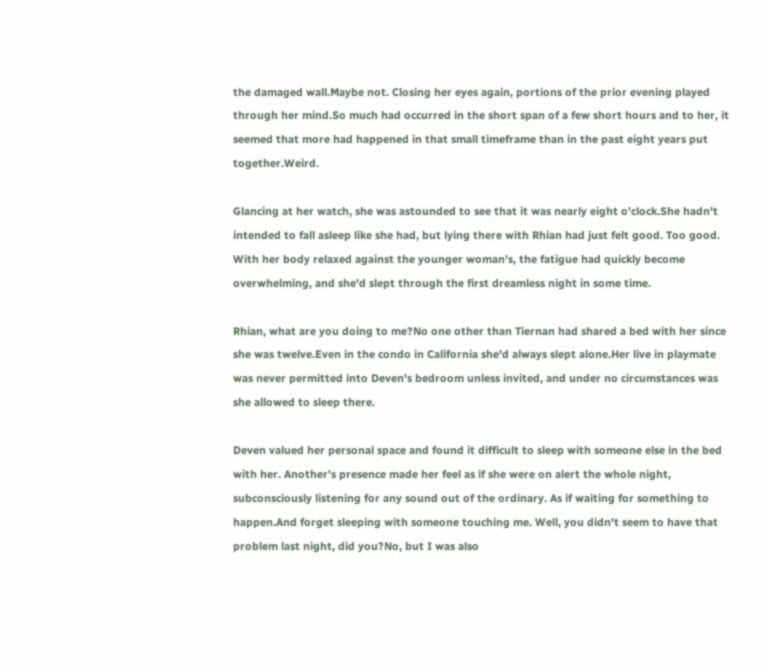the damaged wall.Maybe not. Closing her eyes again, portions of the prior evening played through her mind.So much had occurred in the short span of a few short hours and to her, it seemed that more had happened in that small timeframe than in the past eight years put together.Weird.

Glancing at her watch, she was astounded to see that it was nearly eight o'clock.She hadn't intended to fall asleep like she had, but lying there with Rhian had just felt good. Too good. With her body relaxed against the younger woman's, the fatigue had quickly become overwhelming, and she'd slept through the first dreamless night in some time.

Rhian, what are you doing to me?No one other than Tiernan had shared a bed with her since she was twelve.Even in the condo in California she'd always slept alone.Her live in playmate was never permitted into Deven's bedroom unless invited, and under no circumstances was she allowed to sleep there.

Deven valued her personal space and found it difficult to sleep with someone else in the bed with her. Another's presence made her feel as if she were on alert the whole night, subconsciously listening for any sound out of the ordinary. As if waiting for something to happen.And forget sleeping with someone touching me. Well, you didn't seem to have that problem last night, did you?No, but I was also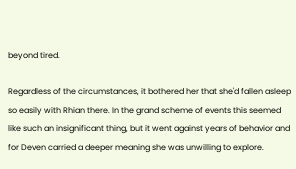beyond tired.

Regardless of the circumstances, it bothered her that she'd fallen asleep so easily with Rhian there. In the grand scheme of events this seemed like such an insignificant thing, but it went against years of behavior and for Deven carried a deeper meaning she was unwilling to explore.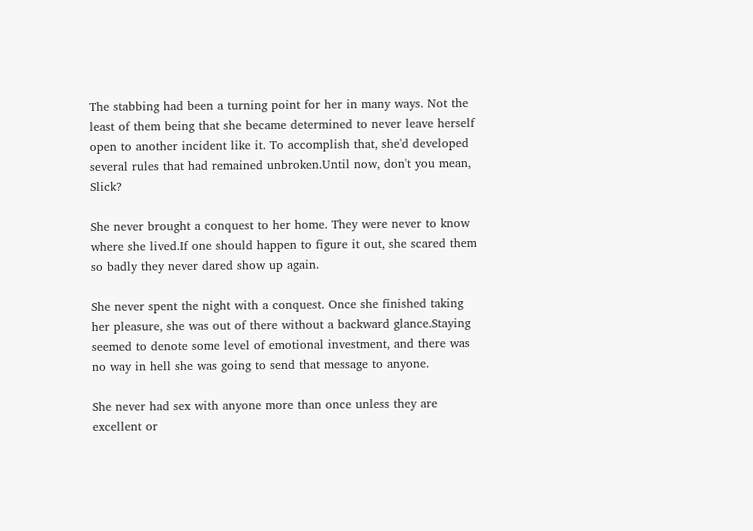The stabbing had been a turning point for her in many ways. Not the least of them being that she became determined to never leave herself open to another incident like it. To accomplish that, she'd developed several rules that had remained unbroken.Until now, don't you mean, Slick?

She never brought a conquest to her home. They were never to know where she lived.If one should happen to figure it out, she scared them so badly they never dared show up again.

She never spent the night with a conquest. Once she finished taking her pleasure, she was out of there without a backward glance.Staying seemed to denote some level of emotional investment, and there was no way in hell she was going to send that message to anyone.

She never had sex with anyone more than once unless they are excellent or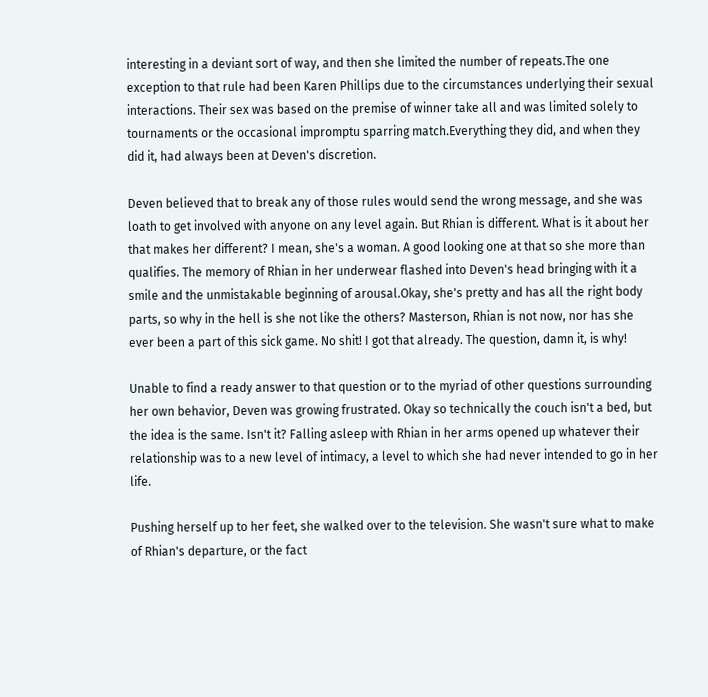interesting in a deviant sort of way, and then she limited the number of repeats.The one exception to that rule had been Karen Phillips due to the circumstances underlying their sexual interactions. Their sex was based on the premise of winner take all and was limited solely to tournaments or the occasional impromptu sparring match.Everything they did, and when they did it, had always been at Deven's discretion.

Deven believed that to break any of those rules would send the wrong message, and she was loath to get involved with anyone on any level again. But Rhian is different. What is it about her that makes her different? I mean, she's a woman. A good looking one at that so she more than qualifies. The memory of Rhian in her underwear flashed into Deven's head bringing with it a smile and the unmistakable beginning of arousal.Okay, she's pretty and has all the right body parts, so why in the hell is she not like the others? Masterson, Rhian is not now, nor has she ever been a part of this sick game. No shit! I got that already. The question, damn it, is why!

Unable to find a ready answer to that question or to the myriad of other questions surrounding her own behavior, Deven was growing frustrated. Okay so technically the couch isn't a bed, but the idea is the same. Isn't it? Falling asleep with Rhian in her arms opened up whatever their relationship was to a new level of intimacy, a level to which she had never intended to go in her life.

Pushing herself up to her feet, she walked over to the television. She wasn't sure what to make of Rhian's departure, or the fact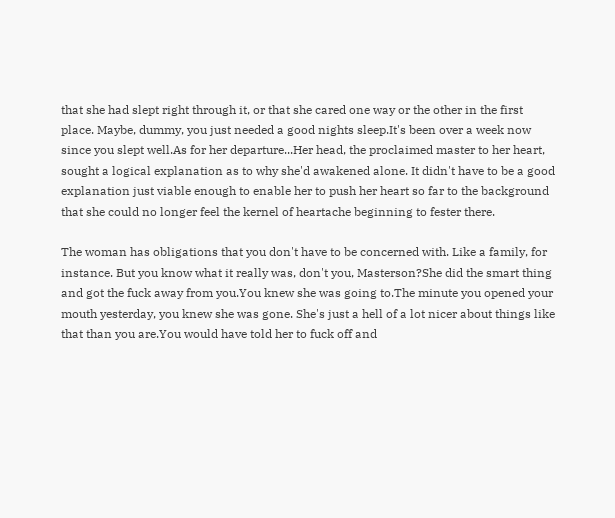that she had slept right through it, or that she cared one way or the other in the first place. Maybe, dummy, you just needed a good nights sleep.It's been over a week now since you slept well.As for her departure...Her head, the proclaimed master to her heart, sought a logical explanation as to why she'd awakened alone. It didn't have to be a good explanation just viable enough to enable her to push her heart so far to the background that she could no longer feel the kernel of heartache beginning to fester there.

The woman has obligations that you don't have to be concerned with. Like a family, for instance. But you know what it really was, don't you, Masterson?She did the smart thing and got the fuck away from you.You knew she was going to.The minute you opened your mouth yesterday, you knew she was gone. She's just a hell of a lot nicer about things like that than you are.You would have told her to fuck off and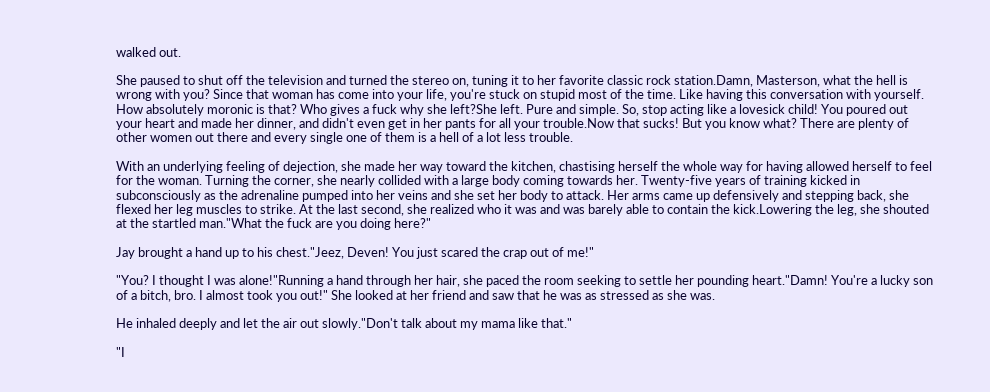walked out.

She paused to shut off the television and turned the stereo on, tuning it to her favorite classic rock station.Damn, Masterson, what the hell is wrong with you? Since that woman has come into your life, you're stuck on stupid most of the time. Like having this conversation with yourself. How absolutely moronic is that? Who gives a fuck why she left?She left. Pure and simple. So, stop acting like a lovesick child! You poured out your heart and made her dinner, and didn't even get in her pants for all your trouble.Now that sucks! But you know what? There are plenty of other women out there and every single one of them is a hell of a lot less trouble.

With an underlying feeling of dejection, she made her way toward the kitchen, chastising herself the whole way for having allowed herself to feel for the woman. Turning the corner, she nearly collided with a large body coming towards her. Twenty-five years of training kicked in subconsciously as the adrenaline pumped into her veins and she set her body to attack. Her arms came up defensively and stepping back, she flexed her leg muscles to strike. At the last second, she realized who it was and was barely able to contain the kick.Lowering the leg, she shouted at the startled man."What the fuck are you doing here?"

Jay brought a hand up to his chest."Jeez, Deven! You just scared the crap out of me!"

"You? I thought I was alone!"Running a hand through her hair, she paced the room seeking to settle her pounding heart."Damn! You're a lucky son of a bitch, bro. I almost took you out!" She looked at her friend and saw that he was as stressed as she was.

He inhaled deeply and let the air out slowly."Don't talk about my mama like that."

"I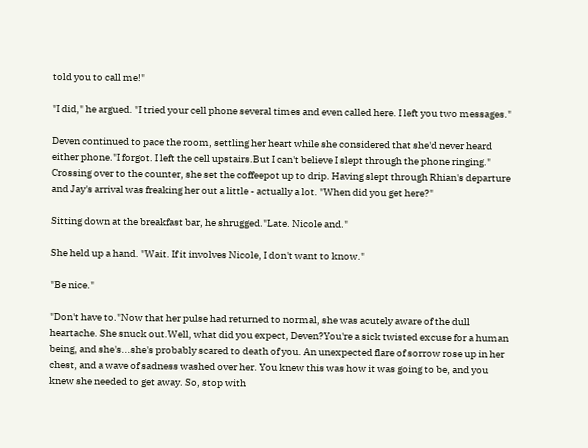told you to call me!"

"I did," he argued. "I tried your cell phone several times and even called here. I left you two messages."

Deven continued to pace the room, settling her heart while she considered that she'd never heard either phone."I forgot. I left the cell upstairs.But I can't believe I slept through the phone ringing." Crossing over to the counter, she set the coffeepot up to drip. Having slept through Rhian's departure and Jay's arrival was freaking her out a little - actually a lot. "When did you get here?"

Sitting down at the breakfast bar, he shrugged."Late. Nicole and."

She held up a hand. "Wait. If it involves Nicole, I don't want to know."

"Be nice."

"Don't have to."Now that her pulse had returned to normal, she was acutely aware of the dull heartache. She snuck out.Well, what did you expect, Deven?You're a sick twisted excuse for a human being, and she's...she's probably scared to death of you. An unexpected flare of sorrow rose up in her chest, and a wave of sadness washed over her. You knew this was how it was going to be, and you knew she needed to get away. So, stop with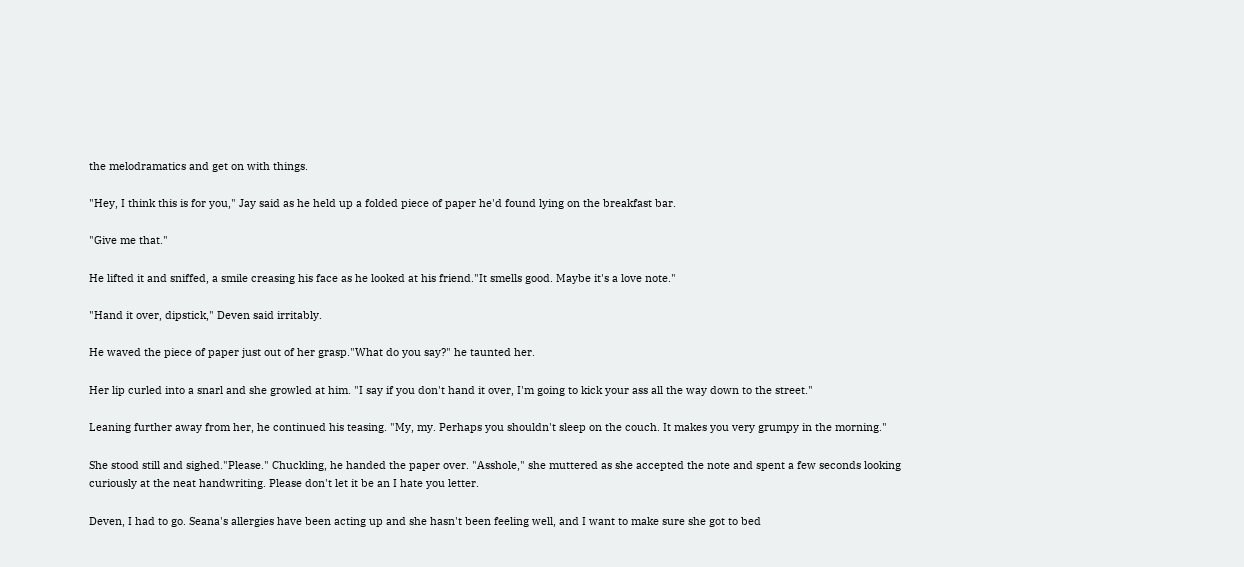the melodramatics and get on with things.

"Hey, I think this is for you," Jay said as he held up a folded piece of paper he'd found lying on the breakfast bar.

"Give me that."

He lifted it and sniffed, a smile creasing his face as he looked at his friend."It smells good. Maybe it's a love note."

"Hand it over, dipstick," Deven said irritably.

He waved the piece of paper just out of her grasp."What do you say?" he taunted her.

Her lip curled into a snarl and she growled at him. "I say if you don't hand it over, I'm going to kick your ass all the way down to the street."

Leaning further away from her, he continued his teasing. "My, my. Perhaps you shouldn't sleep on the couch. It makes you very grumpy in the morning."

She stood still and sighed."Please." Chuckling, he handed the paper over. "Asshole," she muttered as she accepted the note and spent a few seconds looking curiously at the neat handwriting. Please don't let it be an I hate you letter.

Deven, I had to go. Seana's allergies have been acting up and she hasn't been feeling well, and I want to make sure she got to bed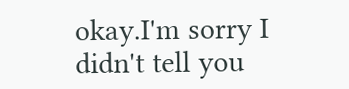okay.I'm sorry I didn't tell you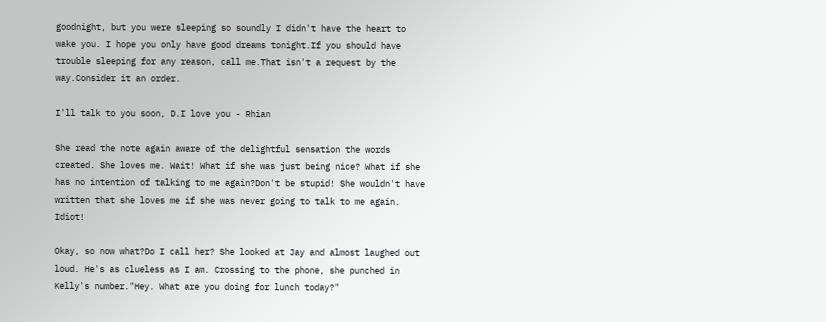goodnight, but you were sleeping so soundly I didn't have the heart to wake you. I hope you only have good dreams tonight.If you should have trouble sleeping for any reason, call me.That isn't a request by the way.Consider it an order.

I'll talk to you soon, D.I love you - Rhian

She read the note again aware of the delightful sensation the words created. She loves me. Wait! What if she was just being nice? What if she has no intention of talking to me again?Don't be stupid! She wouldn't have written that she loves me if she was never going to talk to me again. Idiot!

Okay, so now what?Do I call her? She looked at Jay and almost laughed out loud. He's as clueless as I am. Crossing to the phone, she punched in Kelly's number."Hey. What are you doing for lunch today?"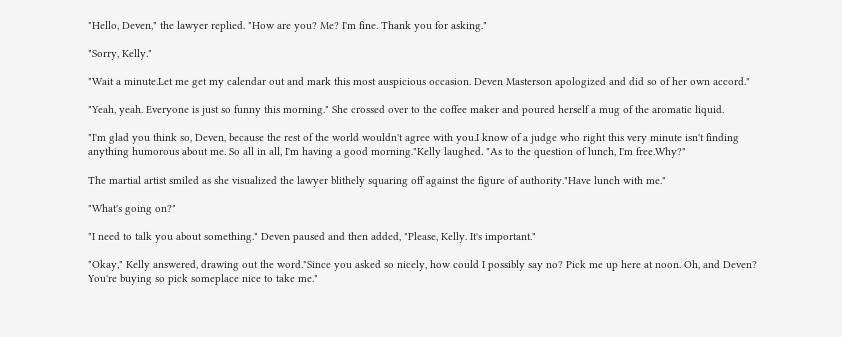"Hello, Deven," the lawyer replied. "How are you? Me? I'm fine. Thank you for asking."

"Sorry, Kelly."

"Wait a minute.Let me get my calendar out and mark this most auspicious occasion. Deven Masterson apologized and did so of her own accord."

"Yeah, yeah. Everyone is just so funny this morning." She crossed over to the coffee maker and poured herself a mug of the aromatic liquid.

"I'm glad you think so, Deven, because the rest of the world wouldn't agree with you.I know of a judge who right this very minute isn't finding anything humorous about me. So all in all, I'm having a good morning."Kelly laughed. "As to the question of lunch, I'm free.Why?"

The martial artist smiled as she visualized the lawyer blithely squaring off against the figure of authority."Have lunch with me."

"What's going on?"

"I need to talk you about something." Deven paused and then added, "Please, Kelly. It's important."

"Okay," Kelly answered, drawing out the word."Since you asked so nicely, how could I possibly say no? Pick me up here at noon. Oh, and Deven? You're buying so pick someplace nice to take me."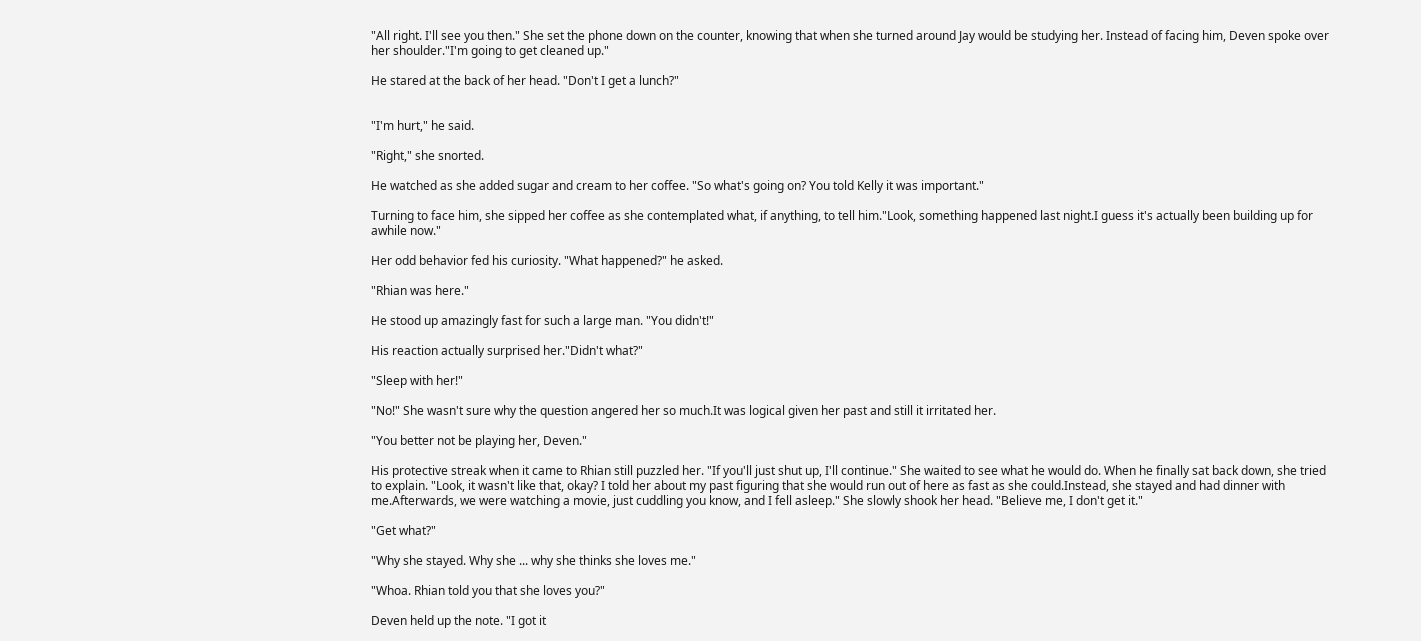"All right. I'll see you then." She set the phone down on the counter, knowing that when she turned around Jay would be studying her. Instead of facing him, Deven spoke over her shoulder."I'm going to get cleaned up."

He stared at the back of her head. "Don't I get a lunch?"


"I'm hurt," he said.

"Right," she snorted.

He watched as she added sugar and cream to her coffee. "So what's going on? You told Kelly it was important."

Turning to face him, she sipped her coffee as she contemplated what, if anything, to tell him."Look, something happened last night.I guess it's actually been building up for awhile now."

Her odd behavior fed his curiosity. "What happened?" he asked.

"Rhian was here."

He stood up amazingly fast for such a large man. "You didn't!"

His reaction actually surprised her."Didn't what?"

"Sleep with her!"

"No!" She wasn't sure why the question angered her so much.It was logical given her past and still it irritated her.

"You better not be playing her, Deven."

His protective streak when it came to Rhian still puzzled her. "If you'll just shut up, I'll continue." She waited to see what he would do. When he finally sat back down, she tried to explain. "Look, it wasn't like that, okay? I told her about my past figuring that she would run out of here as fast as she could.Instead, she stayed and had dinner with me.Afterwards, we were watching a movie, just cuddling you know, and I fell asleep." She slowly shook her head. "Believe me, I don't get it."

"Get what?"

"Why she stayed. Why she ... why she thinks she loves me."

"Whoa. Rhian told you that she loves you?"

Deven held up the note. "I got it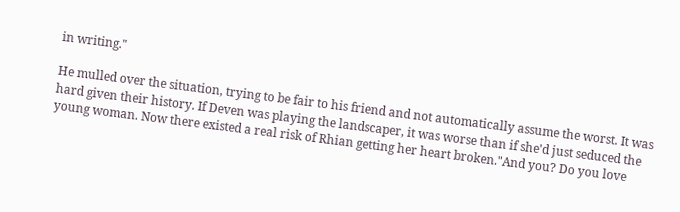in writing."

He mulled over the situation, trying to be fair to his friend and not automatically assume the worst. It was hard given their history. If Deven was playing the landscaper, it was worse than if she'd just seduced the young woman. Now there existed a real risk of Rhian getting her heart broken."And you? Do you love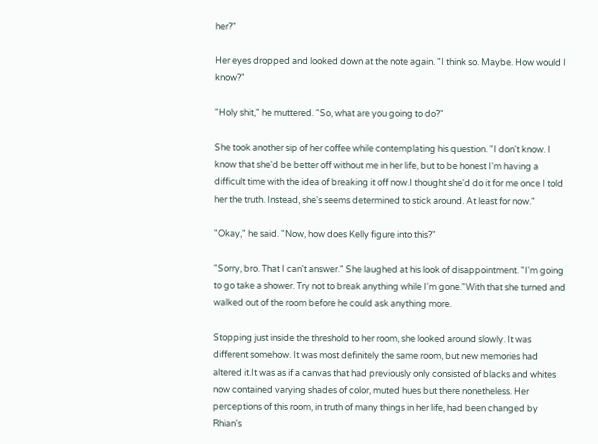her?"

Her eyes dropped and looked down at the note again. "I think so. Maybe. How would I know?"

"Holy shit," he muttered. "So, what are you going to do?"

She took another sip of her coffee while contemplating his question. "I don't know. I know that she'd be better off without me in her life, but to be honest I'm having a difficult time with the idea of breaking it off now.I thought she'd do it for me once I told her the truth. Instead, she's seems determined to stick around. At least for now."

"Okay," he said. "Now, how does Kelly figure into this?"

"Sorry, bro. That I can't answer." She laughed at his look of disappointment. "I'm going to go take a shower. Try not to break anything while I'm gone."With that she turned and walked out of the room before he could ask anything more.

Stopping just inside the threshold to her room, she looked around slowly. It was different somehow. It was most definitely the same room, but new memories had altered it.It was as if a canvas that had previously only consisted of blacks and whites now contained varying shades of color, muted hues but there nonetheless. Her perceptions of this room, in truth of many things in her life, had been changed by Rhian's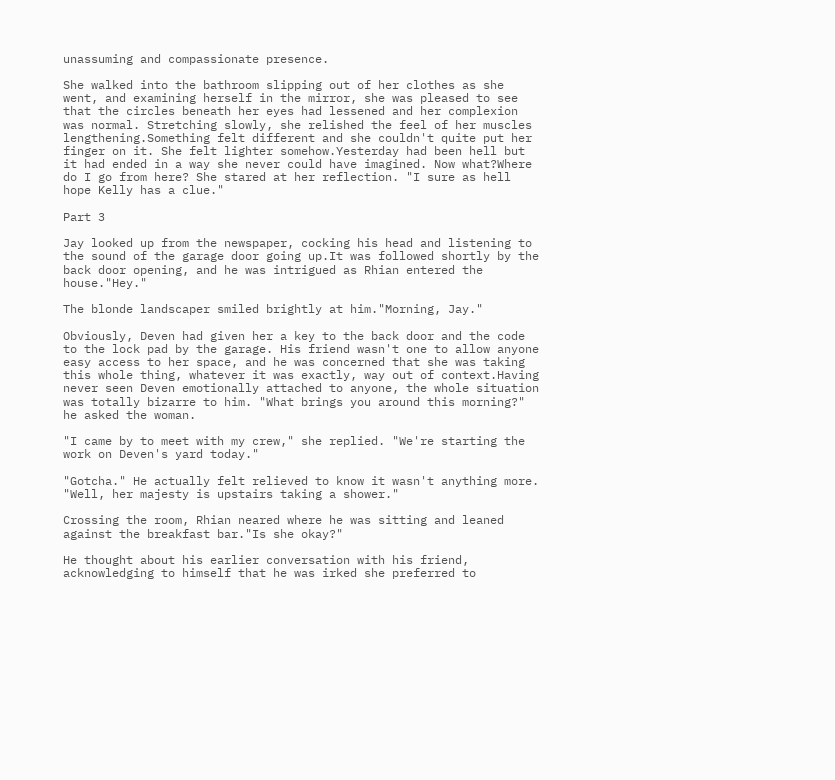unassuming and compassionate presence.

She walked into the bathroom slipping out of her clothes as she went, and examining herself in the mirror, she was pleased to see that the circles beneath her eyes had lessened and her complexion was normal. Stretching slowly, she relished the feel of her muscles lengthening.Something felt different and she couldn't quite put her finger on it. She felt lighter somehow.Yesterday had been hell but it had ended in a way she never could have imagined. Now what?Where do I go from here? She stared at her reflection. "I sure as hell hope Kelly has a clue."

Part 3

Jay looked up from the newspaper, cocking his head and listening to the sound of the garage door going up.It was followed shortly by the back door opening, and he was intrigued as Rhian entered the house."Hey."

The blonde landscaper smiled brightly at him."Morning, Jay."

Obviously, Deven had given her a key to the back door and the code to the lock pad by the garage. His friend wasn't one to allow anyone easy access to her space, and he was concerned that she was taking this whole thing, whatever it was exactly, way out of context.Having never seen Deven emotionally attached to anyone, the whole situation was totally bizarre to him. "What brings you around this morning?" he asked the woman.

"I came by to meet with my crew," she replied. "We're starting the work on Deven's yard today."

"Gotcha." He actually felt relieved to know it wasn't anything more. "Well, her majesty is upstairs taking a shower."

Crossing the room, Rhian neared where he was sitting and leaned against the breakfast bar."Is she okay?"

He thought about his earlier conversation with his friend, acknowledging to himself that he was irked she preferred to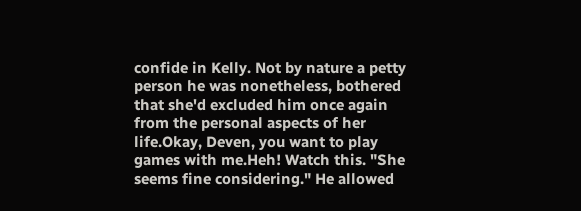confide in Kelly. Not by nature a petty person he was nonetheless, bothered that she'd excluded him once again from the personal aspects of her life.Okay, Deven, you want to play games with me.Heh! Watch this. "She seems fine considering." He allowed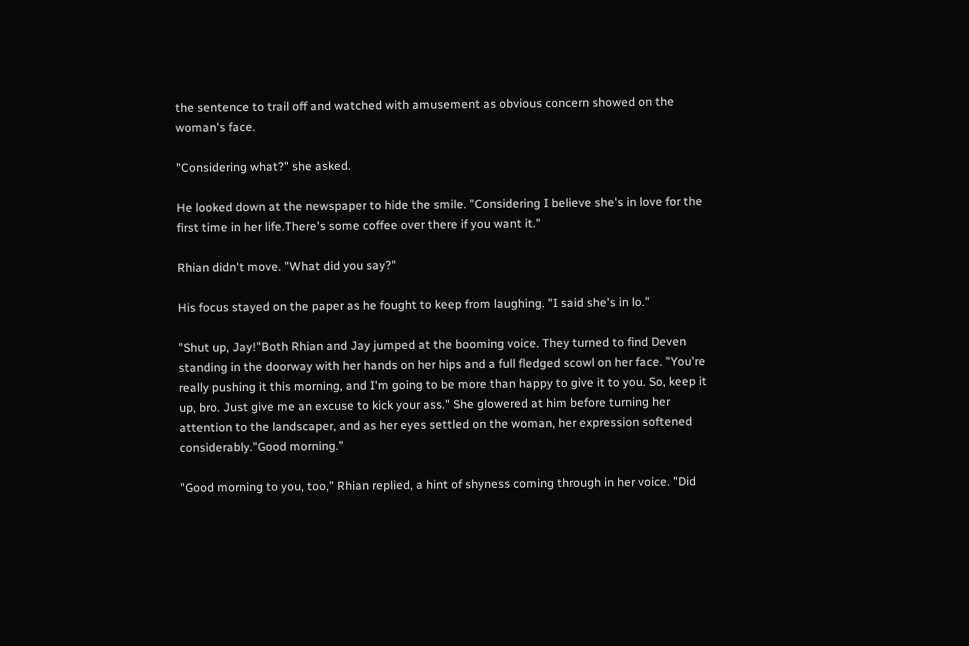the sentence to trail off and watched with amusement as obvious concern showed on the woman's face.

"Considering what?" she asked.

He looked down at the newspaper to hide the smile. "Considering I believe she's in love for the first time in her life.There's some coffee over there if you want it."

Rhian didn't move. "What did you say?"

His focus stayed on the paper as he fought to keep from laughing. "I said she's in lo."

"Shut up, Jay!"Both Rhian and Jay jumped at the booming voice. They turned to find Deven standing in the doorway with her hands on her hips and a full fledged scowl on her face. "You're really pushing it this morning, and I'm going to be more than happy to give it to you. So, keep it up, bro. Just give me an excuse to kick your ass." She glowered at him before turning her attention to the landscaper, and as her eyes settled on the woman, her expression softened considerably."Good morning."

"Good morning to you, too," Rhian replied, a hint of shyness coming through in her voice. "Did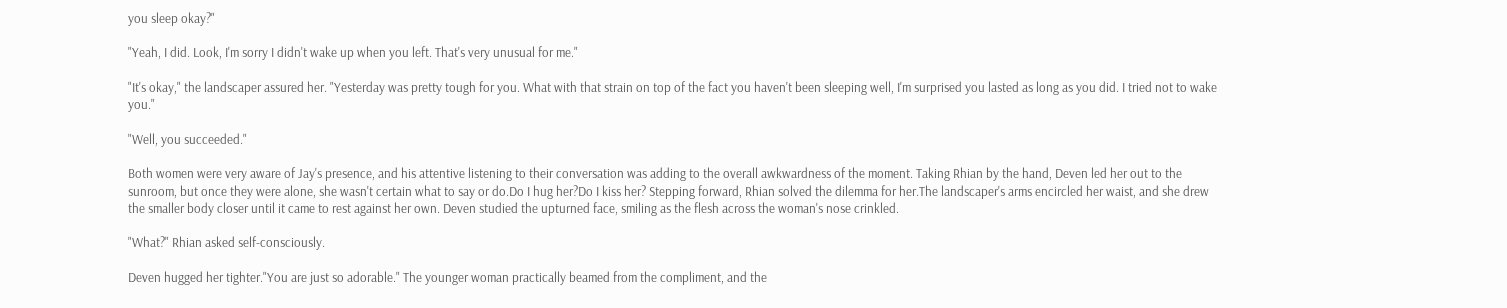you sleep okay?"

"Yeah, I did. Look, I'm sorry I didn't wake up when you left. That's very unusual for me."

"It's okay," the landscaper assured her. "Yesterday was pretty tough for you. What with that strain on top of the fact you haven't been sleeping well, I'm surprised you lasted as long as you did. I tried not to wake you."

"Well, you succeeded."

Both women were very aware of Jay's presence, and his attentive listening to their conversation was adding to the overall awkwardness of the moment. Taking Rhian by the hand, Deven led her out to the sunroom, but once they were alone, she wasn't certain what to say or do.Do I hug her?Do I kiss her? Stepping forward, Rhian solved the dilemma for her.The landscaper's arms encircled her waist, and she drew the smaller body closer until it came to rest against her own. Deven studied the upturned face, smiling as the flesh across the woman's nose crinkled.

"What?" Rhian asked self-consciously.

Deven hugged her tighter."You are just so adorable." The younger woman practically beamed from the compliment, and the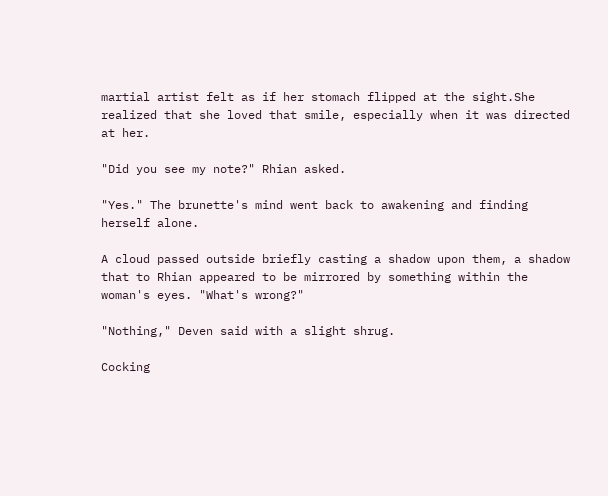martial artist felt as if her stomach flipped at the sight.She realized that she loved that smile, especially when it was directed at her.

"Did you see my note?" Rhian asked.

"Yes." The brunette's mind went back to awakening and finding herself alone.

A cloud passed outside briefly casting a shadow upon them, a shadow that to Rhian appeared to be mirrored by something within the woman's eyes. "What's wrong?"

"Nothing," Deven said with a slight shrug.

Cocking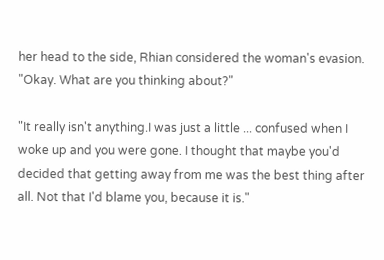her head to the side, Rhian considered the woman's evasion. "Okay. What are you thinking about?"

"It really isn't anything.I was just a little ... confused when I woke up and you were gone. I thought that maybe you'd decided that getting away from me was the best thing after all. Not that I'd blame you, because it is."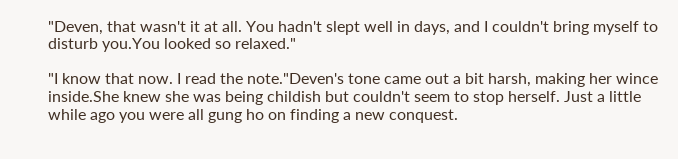"Deven, that wasn't it at all. You hadn't slept well in days, and I couldn't bring myself to disturb you.You looked so relaxed."

"I know that now. I read the note."Deven's tone came out a bit harsh, making her wince inside.She knew she was being childish but couldn't seem to stop herself. Just a little while ago you were all gung ho on finding a new conquest.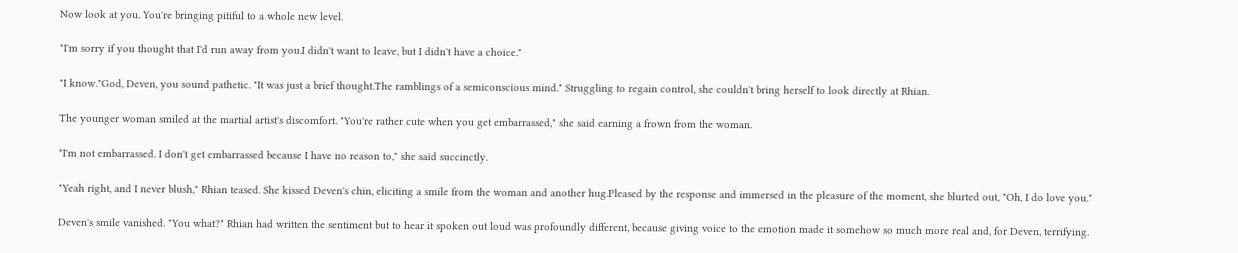Now look at you. You're bringing pitiful to a whole new level.

"I'm sorry if you thought that I'd run away from you.I didn't want to leave, but I didn't have a choice."

"I know."God, Deven, you sound pathetic. "It was just a brief thought.The ramblings of a semiconscious mind." Struggling to regain control, she couldn't bring herself to look directly at Rhian.

The younger woman smiled at the martial artist's discomfort. "You're rather cute when you get embarrassed," she said earning a frown from the woman.

"I'm not embarrassed. I don't get embarrassed because I have no reason to," she said succinctly.

"Yeah right, and I never blush," Rhian teased. She kissed Deven's chin, eliciting a smile from the woman and another hug.Pleased by the response and immersed in the pleasure of the moment, she blurted out, "Oh, I do love you."

Deven's smile vanished. "You what?" Rhian had written the sentiment but to hear it spoken out loud was profoundly different, because giving voice to the emotion made it somehow so much more real and, for Deven, terrifying.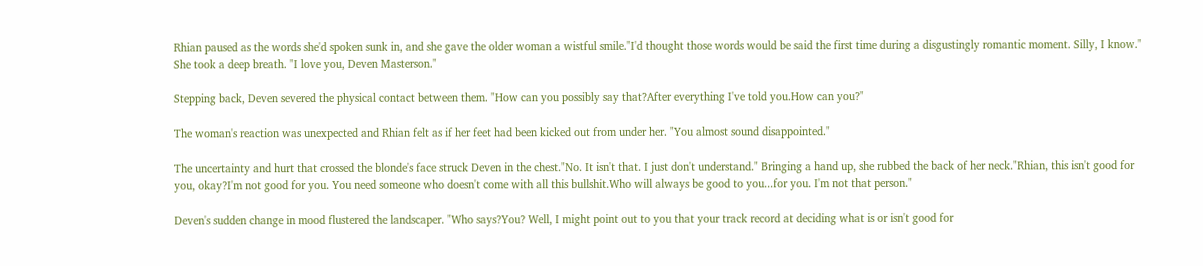Rhian paused as the words she'd spoken sunk in, and she gave the older woman a wistful smile."I'd thought those words would be said the first time during a disgustingly romantic moment. Silly, I know." She took a deep breath. "I love you, Deven Masterson."

Stepping back, Deven severed the physical contact between them. "How can you possibly say that?After everything I've told you.How can you?"

The woman's reaction was unexpected and Rhian felt as if her feet had been kicked out from under her. "You almost sound disappointed."

The uncertainty and hurt that crossed the blonde's face struck Deven in the chest."No. It isn't that. I just don't understand." Bringing a hand up, she rubbed the back of her neck."Rhian, this isn't good for you, okay?I'm not good for you. You need someone who doesn't come with all this bullshit.Who will always be good to you...for you. I'm not that person."

Deven's sudden change in mood flustered the landscaper. "Who says?You? Well, I might point out to you that your track record at deciding what is or isn't good for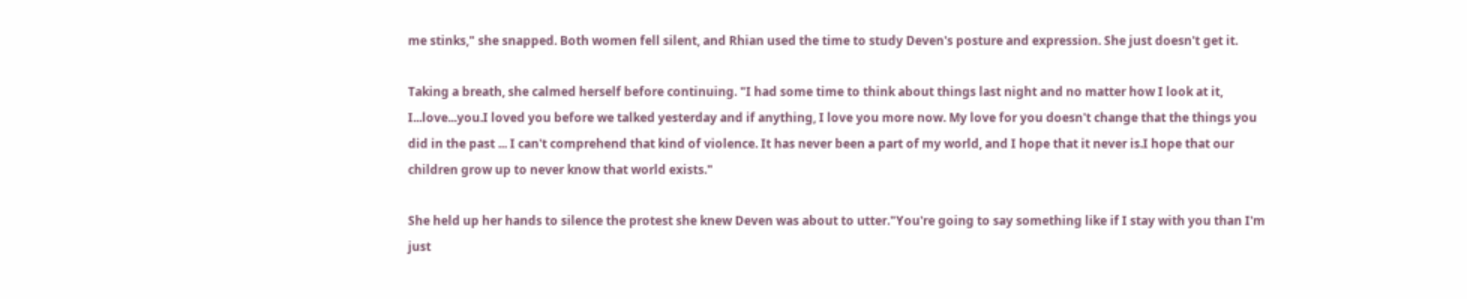me stinks," she snapped. Both women fell silent, and Rhian used the time to study Deven's posture and expression. She just doesn't get it.

Taking a breath, she calmed herself before continuing. "I had some time to think about things last night and no matter how I look at it, I...love...you.I loved you before we talked yesterday and if anything, I love you more now. My love for you doesn't change that the things you did in the past ... I can't comprehend that kind of violence. It has never been a part of my world, and I hope that it never is.I hope that our children grow up to never know that world exists."

She held up her hands to silence the protest she knew Deven was about to utter."You're going to say something like if I stay with you than I'm just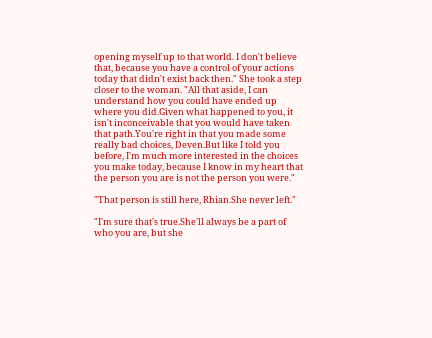opening myself up to that world. I don't believe that, because you have a control of your actions today that didn't exist back then." She took a step closer to the woman. "All that aside, I can understand how you could have ended up where you did.Given what happened to you, it isn't inconceivable that you would have taken that path.You're right in that you made some really bad choices, Deven.But like I told you before, I'm much more interested in the choices you make today, because I know in my heart that the person you are is not the person you were."

"That person is still here, Rhian.She never left."

"I'm sure that's true.She'll always be a part of who you are, but she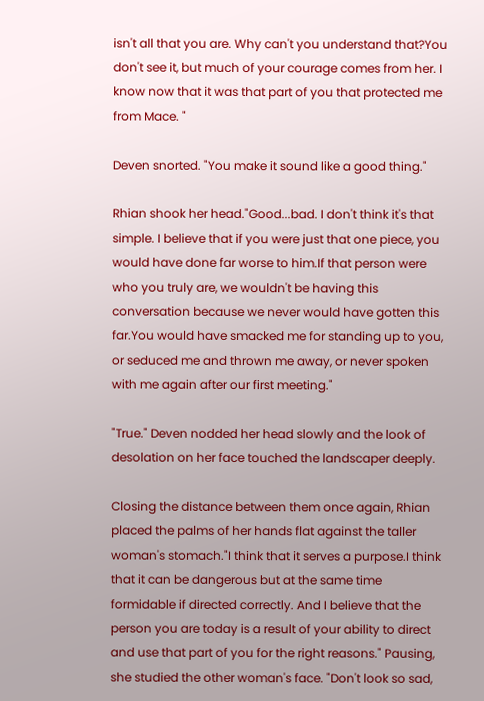isn't all that you are. Why can't you understand that?You don't see it, but much of your courage comes from her. I know now that it was that part of you that protected me from Mace. "

Deven snorted. "You make it sound like a good thing."

Rhian shook her head."Good...bad. I don't think it's that simple. I believe that if you were just that one piece, you would have done far worse to him.If that person were who you truly are, we wouldn't be having this conversation because we never would have gotten this far.You would have smacked me for standing up to you, or seduced me and thrown me away, or never spoken with me again after our first meeting."

"True." Deven nodded her head slowly and the look of desolation on her face touched the landscaper deeply.

Closing the distance between them once again, Rhian placed the palms of her hands flat against the taller woman's stomach."I think that it serves a purpose.I think that it can be dangerous but at the same time formidable if directed correctly. And I believe that the person you are today is a result of your ability to direct and use that part of you for the right reasons." Pausing, she studied the other woman's face. "Don't look so sad,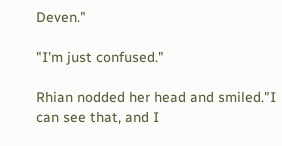Deven."

"I'm just confused."

Rhian nodded her head and smiled."I can see that, and I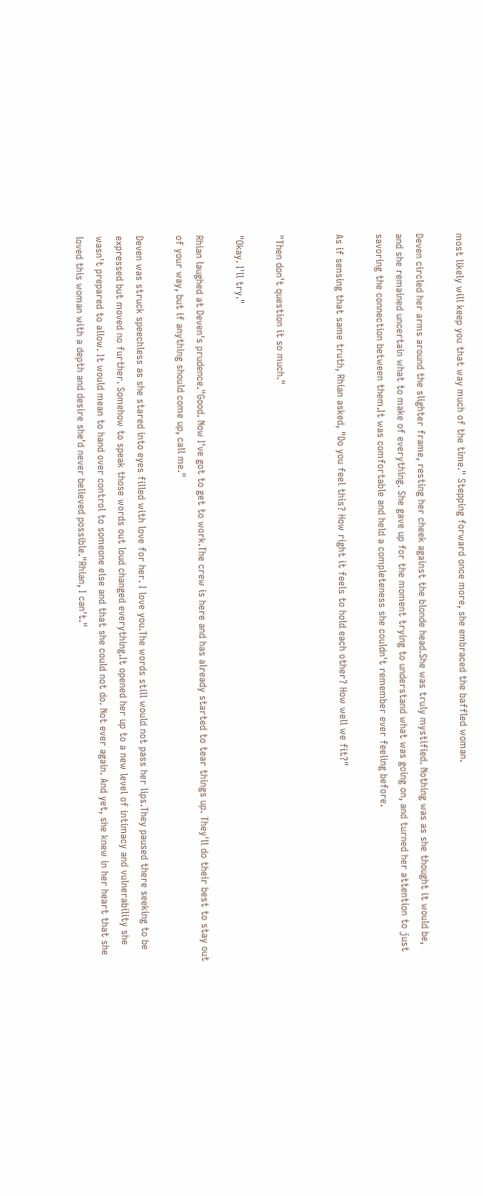most likely will keep you that way much of the time." Stepping forward once more, she embraced the baffled woman.

Deven circled her arms around the slighter frame, resting her cheek against the blonde head.She was truly mystified. Nothing was as she thought it would be, and she remained uncertain what to make of everything. She gave up for the moment trying to understand what was going on, and turned her attention to just savoring the connection between them.It was comfortable and held a completeness she couldn't remember ever feeling before.

As if sensing that same truth, Rhian asked, "Do you feel this? How right it feels to hold each other? How well we fit?"


"Then don't question it so much."

"Okay. I'll try."

Rhian laughed at Deven's prudence."Good. Now I've got to get to work.The crew is here and has already started to tear things up. They'll do their best to stay out of your way, but if anything should come up, call me."

Deven was struck speechless as she stared into eyes filled with love for her. I love you.The words still would not pass her lips.They paused there seeking to be expressed but moved no further. Somehow to speak those words out loud changed everything.It opened her up to a new level of intimacy and vulnerability she wasn't prepared to allow. It would mean to hand over control to someone else and that she could not do. Not ever again. And yet, she knew in her heart that she loved this woman with a depth and desire she'd never believed possible."Rhian, I can't."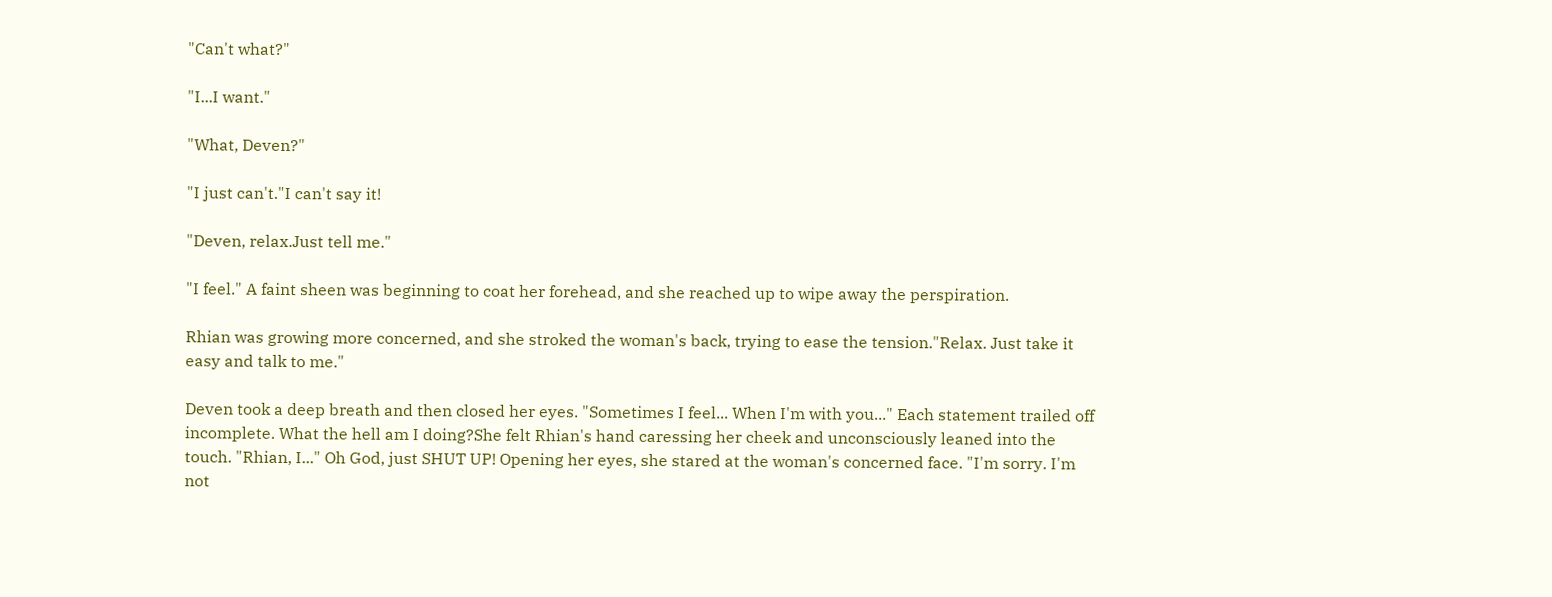"Can't what?"

"I...I want."

"What, Deven?"

"I just can't."I can't say it!

"Deven, relax.Just tell me."

"I feel." A faint sheen was beginning to coat her forehead, and she reached up to wipe away the perspiration.

Rhian was growing more concerned, and she stroked the woman's back, trying to ease the tension."Relax. Just take it easy and talk to me."

Deven took a deep breath and then closed her eyes. "Sometimes I feel... When I'm with you..." Each statement trailed off incomplete. What the hell am I doing?She felt Rhian's hand caressing her cheek and unconsciously leaned into the touch. "Rhian, I..." Oh God, just SHUT UP! Opening her eyes, she stared at the woman's concerned face. "I'm sorry. I'm not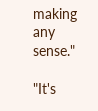making any sense."

"It's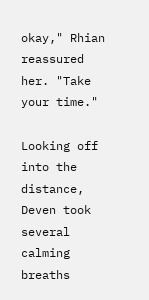okay," Rhian reassured her. "Take your time."

Looking off into the distance, Deven took several calming breaths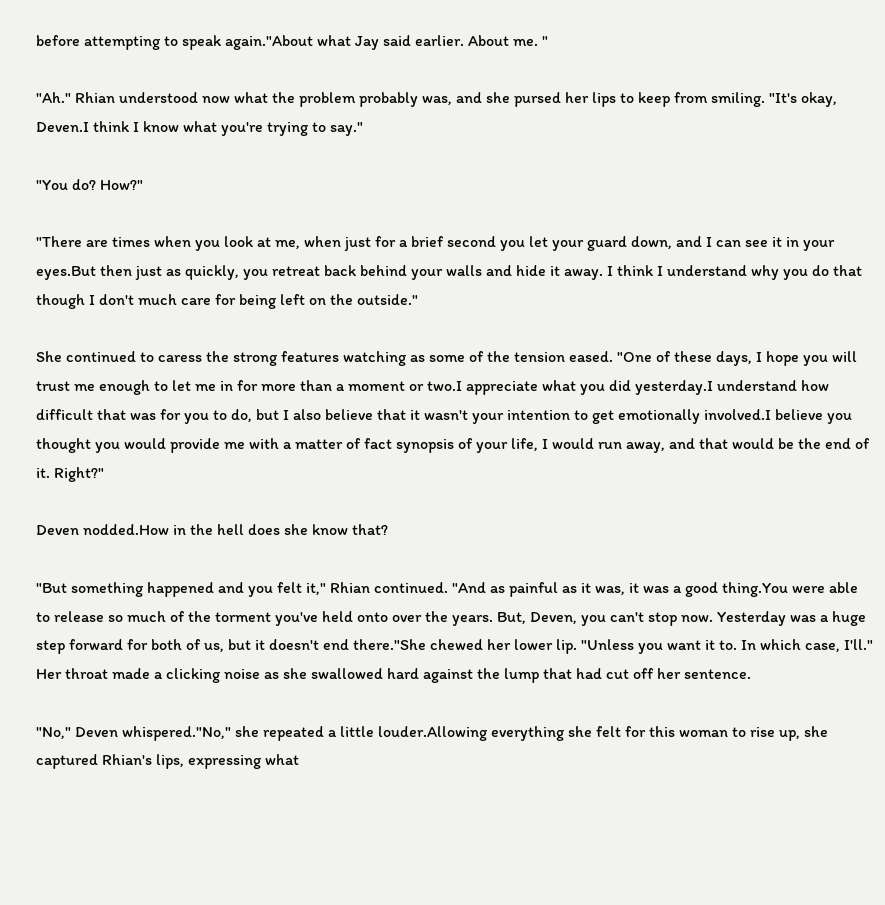before attempting to speak again."About what Jay said earlier. About me. "

"Ah." Rhian understood now what the problem probably was, and she pursed her lips to keep from smiling. "It's okay, Deven.I think I know what you're trying to say."

"You do? How?"

"There are times when you look at me, when just for a brief second you let your guard down, and I can see it in your eyes.But then just as quickly, you retreat back behind your walls and hide it away. I think I understand why you do that though I don't much care for being left on the outside."

She continued to caress the strong features watching as some of the tension eased. "One of these days, I hope you will trust me enough to let me in for more than a moment or two.I appreciate what you did yesterday.I understand how difficult that was for you to do, but I also believe that it wasn't your intention to get emotionally involved.I believe you thought you would provide me with a matter of fact synopsis of your life, I would run away, and that would be the end of it. Right?"

Deven nodded.How in the hell does she know that?

"But something happened and you felt it," Rhian continued. "And as painful as it was, it was a good thing.You were able to release so much of the torment you've held onto over the years. But, Deven, you can't stop now. Yesterday was a huge step forward for both of us, but it doesn't end there."She chewed her lower lip. "Unless you want it to. In which case, I'll." Her throat made a clicking noise as she swallowed hard against the lump that had cut off her sentence.

"No," Deven whispered."No," she repeated a little louder.Allowing everything she felt for this woman to rise up, she captured Rhian's lips, expressing what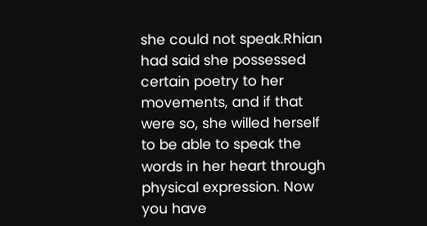she could not speak.Rhian had said she possessed certain poetry to her movements, and if that were so, she willed herself to be able to speak the words in her heart through physical expression. Now you have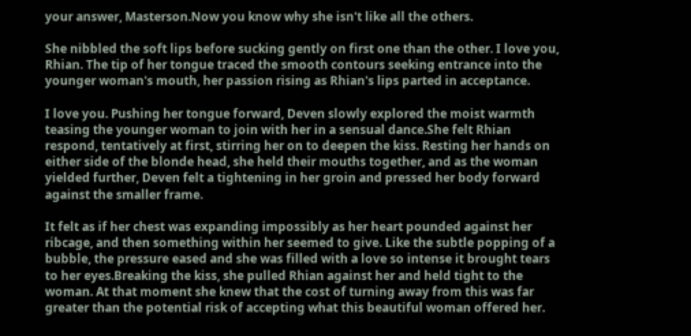your answer, Masterson.Now you know why she isn't like all the others.

She nibbled the soft lips before sucking gently on first one than the other. I love you, Rhian. The tip of her tongue traced the smooth contours seeking entrance into the younger woman's mouth, her passion rising as Rhian's lips parted in acceptance.

I love you. Pushing her tongue forward, Deven slowly explored the moist warmth teasing the younger woman to join with her in a sensual dance.She felt Rhian respond, tentatively at first, stirring her on to deepen the kiss. Resting her hands on either side of the blonde head, she held their mouths together, and as the woman yielded further, Deven felt a tightening in her groin and pressed her body forward against the smaller frame.

It felt as if her chest was expanding impossibly as her heart pounded against her ribcage, and then something within her seemed to give. Like the subtle popping of a bubble, the pressure eased and she was filled with a love so intense it brought tears to her eyes.Breaking the kiss, she pulled Rhian against her and held tight to the woman. At that moment she knew that the cost of turning away from this was far greater than the potential risk of accepting what this beautiful woman offered her.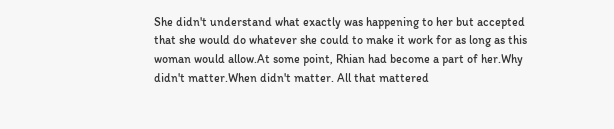She didn't understand what exactly was happening to her but accepted that she would do whatever she could to make it work for as long as this woman would allow.At some point, Rhian had become a part of her.Why didn't matter.When didn't matter. All that mattered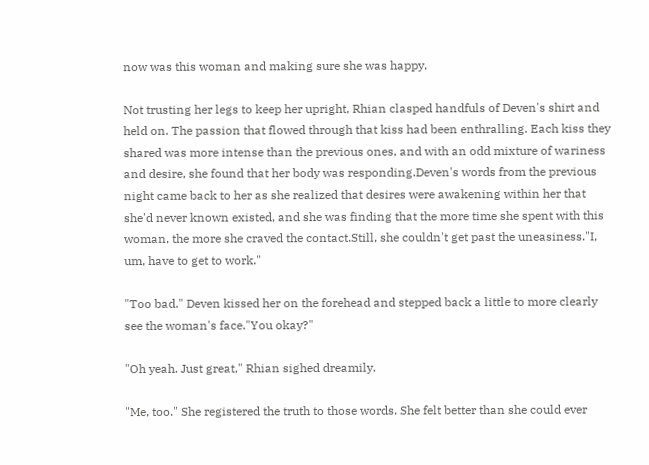now was this woman and making sure she was happy.

Not trusting her legs to keep her upright, Rhian clasped handfuls of Deven's shirt and held on. The passion that flowed through that kiss had been enthralling. Each kiss they shared was more intense than the previous ones, and with an odd mixture of wariness and desire, she found that her body was responding.Deven's words from the previous night came back to her as she realized that desires were awakening within her that she'd never known existed, and she was finding that the more time she spent with this woman, the more she craved the contact.Still, she couldn't get past the uneasiness."I, um, have to get to work."

"Too bad." Deven kissed her on the forehead and stepped back a little to more clearly see the woman's face."You okay?"

"Oh yeah. Just great," Rhian sighed dreamily.

"Me, too." She registered the truth to those words. She felt better than she could ever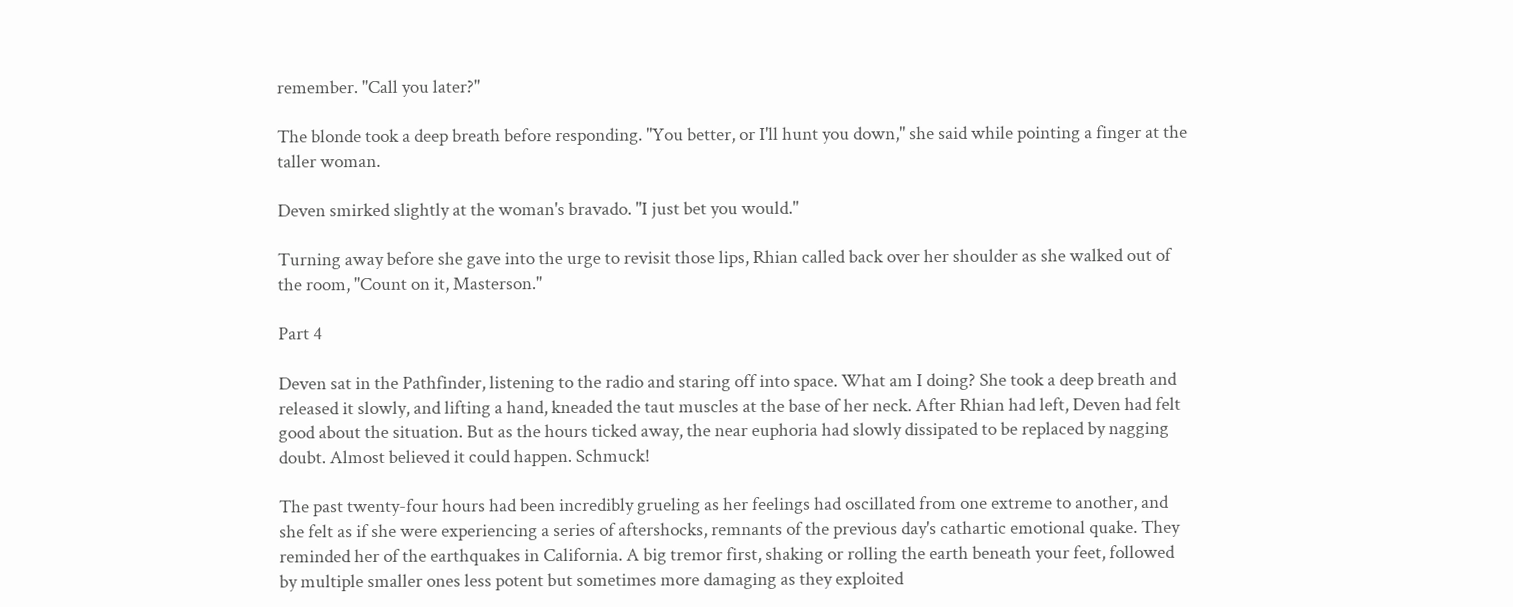remember. "Call you later?"

The blonde took a deep breath before responding. "You better, or I'll hunt you down," she said while pointing a finger at the taller woman.

Deven smirked slightly at the woman's bravado. "I just bet you would."

Turning away before she gave into the urge to revisit those lips, Rhian called back over her shoulder as she walked out of the room, "Count on it, Masterson."

Part 4

Deven sat in the Pathfinder, listening to the radio and staring off into space. What am I doing? She took a deep breath and released it slowly, and lifting a hand, kneaded the taut muscles at the base of her neck. After Rhian had left, Deven had felt good about the situation. But as the hours ticked away, the near euphoria had slowly dissipated to be replaced by nagging doubt. Almost believed it could happen. Schmuck!

The past twenty-four hours had been incredibly grueling as her feelings had oscillated from one extreme to another, and she felt as if she were experiencing a series of aftershocks, remnants of the previous day's cathartic emotional quake. They reminded her of the earthquakes in California. A big tremor first, shaking or rolling the earth beneath your feet, followed by multiple smaller ones less potent but sometimes more damaging as they exploited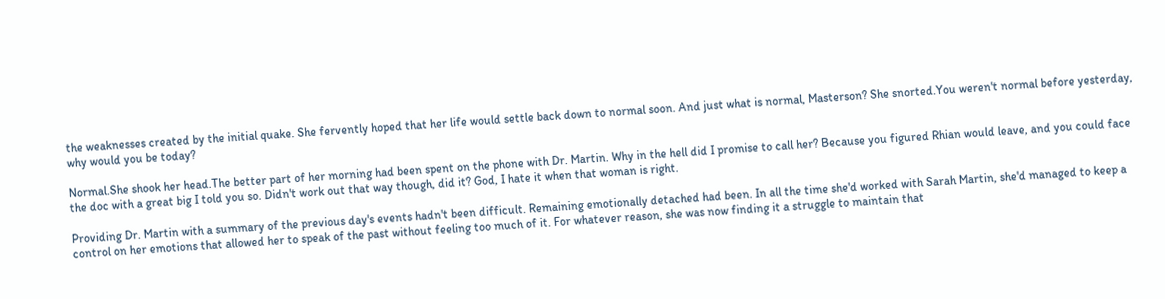the weaknesses created by the initial quake. She fervently hoped that her life would settle back down to normal soon. And just what is normal, Masterson? She snorted.You weren't normal before yesterday, why would you be today?

Normal.She shook her head.The better part of her morning had been spent on the phone with Dr. Martin. Why in the hell did I promise to call her? Because you figured Rhian would leave, and you could face the doc with a great big I told you so. Didn't work out that way though, did it? God, I hate it when that woman is right.

Providing Dr. Martin with a summary of the previous day's events hadn't been difficult. Remaining emotionally detached had been. In all the time she'd worked with Sarah Martin, she'd managed to keep a control on her emotions that allowed her to speak of the past without feeling too much of it. For whatever reason, she was now finding it a struggle to maintain that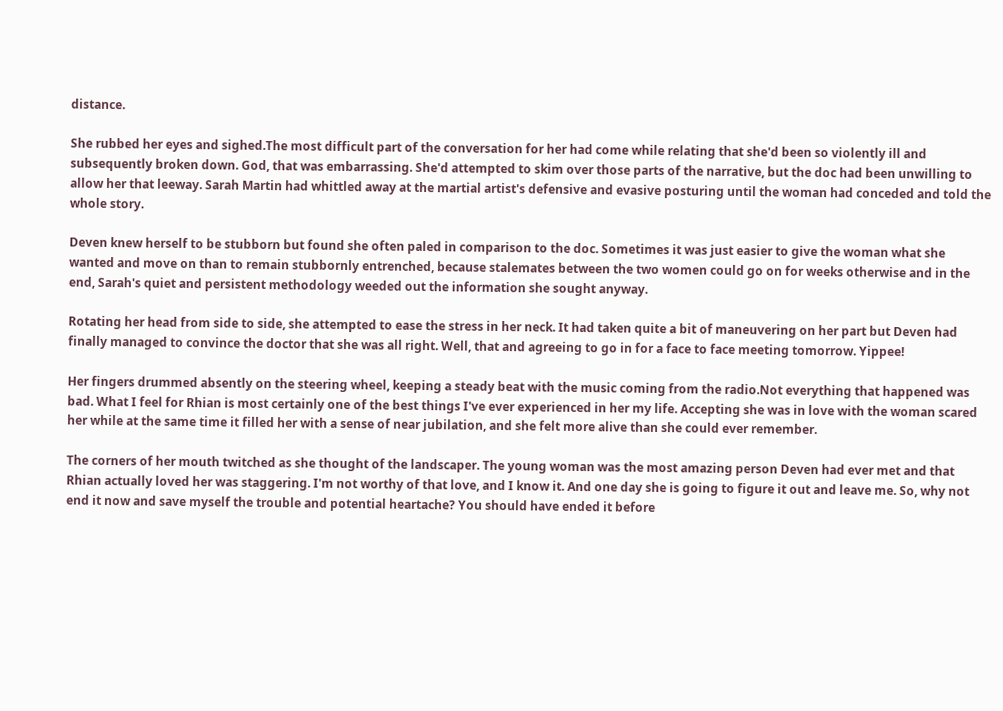distance.

She rubbed her eyes and sighed.The most difficult part of the conversation for her had come while relating that she'd been so violently ill and subsequently broken down. God, that was embarrassing. She'd attempted to skim over those parts of the narrative, but the doc had been unwilling to allow her that leeway. Sarah Martin had whittled away at the martial artist's defensive and evasive posturing until the woman had conceded and told the whole story.

Deven knew herself to be stubborn but found she often paled in comparison to the doc. Sometimes it was just easier to give the woman what she wanted and move on than to remain stubbornly entrenched, because stalemates between the two women could go on for weeks otherwise and in the end, Sarah's quiet and persistent methodology weeded out the information she sought anyway.

Rotating her head from side to side, she attempted to ease the stress in her neck. It had taken quite a bit of maneuvering on her part but Deven had finally managed to convince the doctor that she was all right. Well, that and agreeing to go in for a face to face meeting tomorrow. Yippee!

Her fingers drummed absently on the steering wheel, keeping a steady beat with the music coming from the radio.Not everything that happened was bad. What I feel for Rhian is most certainly one of the best things I've ever experienced in her my life. Accepting she was in love with the woman scared her while at the same time it filled her with a sense of near jubilation, and she felt more alive than she could ever remember.

The corners of her mouth twitched as she thought of the landscaper. The young woman was the most amazing person Deven had ever met and that Rhian actually loved her was staggering. I'm not worthy of that love, and I know it. And one day she is going to figure it out and leave me. So, why not end it now and save myself the trouble and potential heartache? You should have ended it before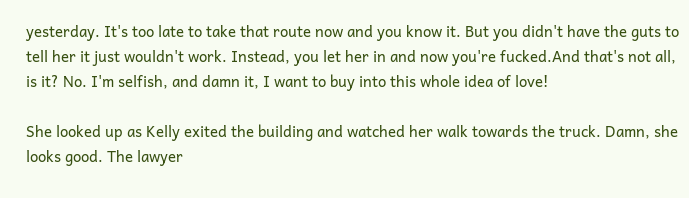yesterday. It's too late to take that route now and you know it. But you didn't have the guts to tell her it just wouldn't work. Instead, you let her in and now you're fucked.And that's not all, is it? No. I'm selfish, and damn it, I want to buy into this whole idea of love!

She looked up as Kelly exited the building and watched her walk towards the truck. Damn, she looks good. The lawyer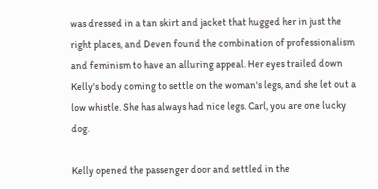was dressed in a tan skirt and jacket that hugged her in just the right places, and Deven found the combination of professionalism and feminism to have an alluring appeal. Her eyes trailed down Kelly's body coming to settle on the woman's legs, and she let out a low whistle. She has always had nice legs. Carl, you are one lucky dog.

Kelly opened the passenger door and settled in the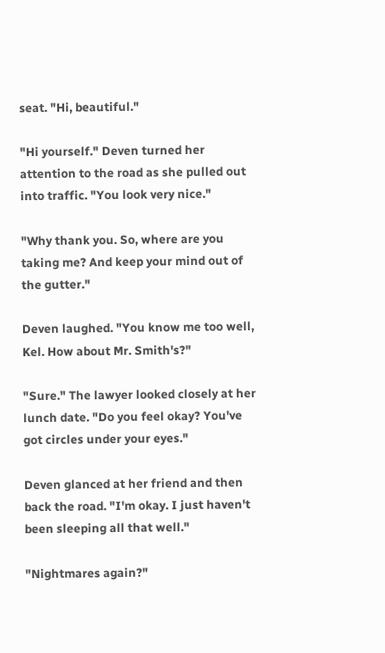seat. "Hi, beautiful."

"Hi yourself." Deven turned her attention to the road as she pulled out into traffic. "You look very nice."

"Why thank you. So, where are you taking me? And keep your mind out of the gutter."

Deven laughed. "You know me too well, Kel. How about Mr. Smith's?"

"Sure." The lawyer looked closely at her lunch date. "Do you feel okay? You've got circles under your eyes."

Deven glanced at her friend and then back the road. "I'm okay. I just haven't been sleeping all that well."

"Nightmares again?"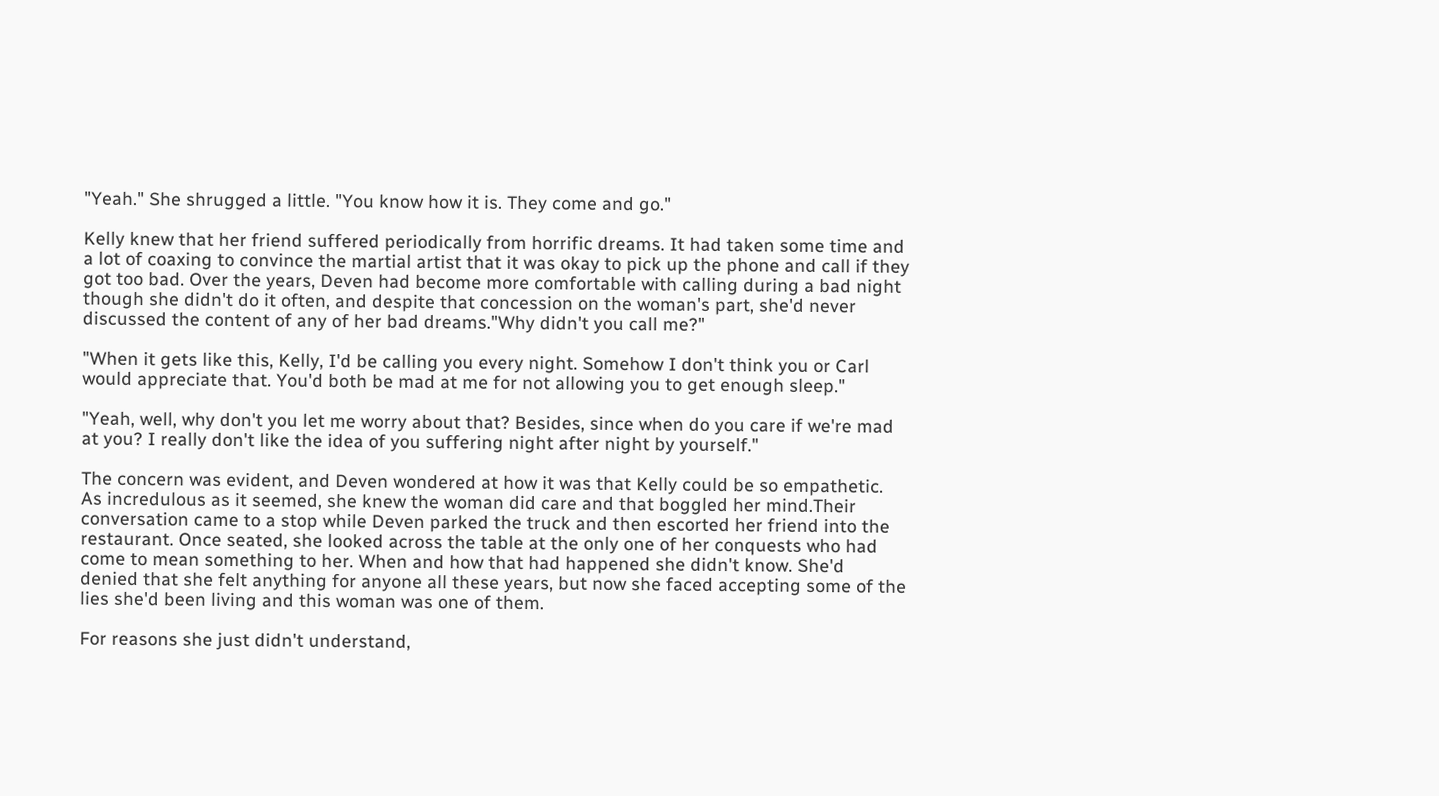"Yeah." She shrugged a little. "You know how it is. They come and go."

Kelly knew that her friend suffered periodically from horrific dreams. It had taken some time and a lot of coaxing to convince the martial artist that it was okay to pick up the phone and call if they got too bad. Over the years, Deven had become more comfortable with calling during a bad night though she didn't do it often, and despite that concession on the woman's part, she'd never discussed the content of any of her bad dreams."Why didn't you call me?"

"When it gets like this, Kelly, I'd be calling you every night. Somehow I don't think you or Carl would appreciate that. You'd both be mad at me for not allowing you to get enough sleep."

"Yeah, well, why don't you let me worry about that? Besides, since when do you care if we're mad at you? I really don't like the idea of you suffering night after night by yourself."

The concern was evident, and Deven wondered at how it was that Kelly could be so empathetic. As incredulous as it seemed, she knew the woman did care and that boggled her mind.Their conversation came to a stop while Deven parked the truck and then escorted her friend into the restaurant. Once seated, she looked across the table at the only one of her conquests who had come to mean something to her. When and how that had happened she didn't know. She'd denied that she felt anything for anyone all these years, but now she faced accepting some of the lies she'd been living and this woman was one of them.

For reasons she just didn't understand,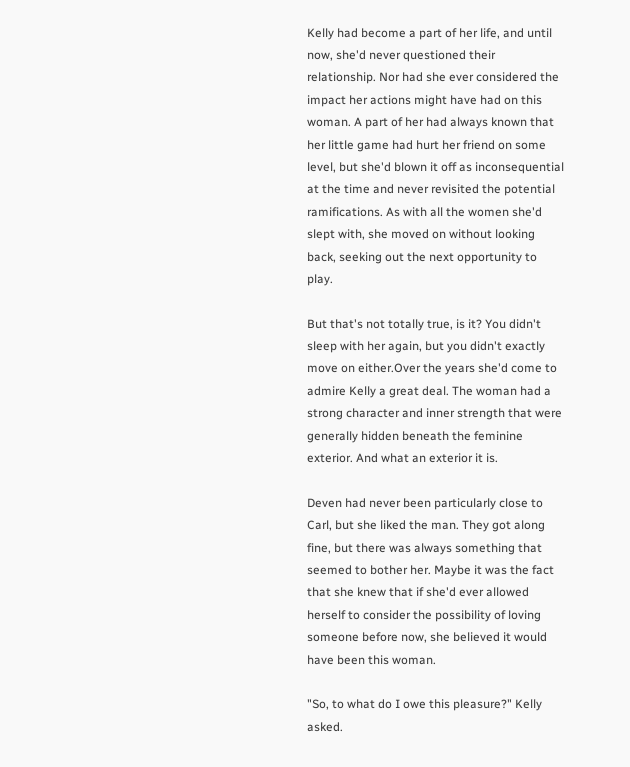Kelly had become a part of her life, and until now, she'd never questioned their relationship. Nor had she ever considered the impact her actions might have had on this woman. A part of her had always known that her little game had hurt her friend on some level, but she'd blown it off as inconsequential at the time and never revisited the potential ramifications. As with all the women she'd slept with, she moved on without looking back, seeking out the next opportunity to play.

But that's not totally true, is it? You didn't sleep with her again, but you didn't exactly move on either.Over the years she'd come to admire Kelly a great deal. The woman had a strong character and inner strength that were generally hidden beneath the feminine exterior. And what an exterior it is.

Deven had never been particularly close to Carl, but she liked the man. They got along fine, but there was always something that seemed to bother her. Maybe it was the fact that she knew that if she'd ever allowed herself to consider the possibility of loving someone before now, she believed it would have been this woman.

"So, to what do I owe this pleasure?" Kelly asked.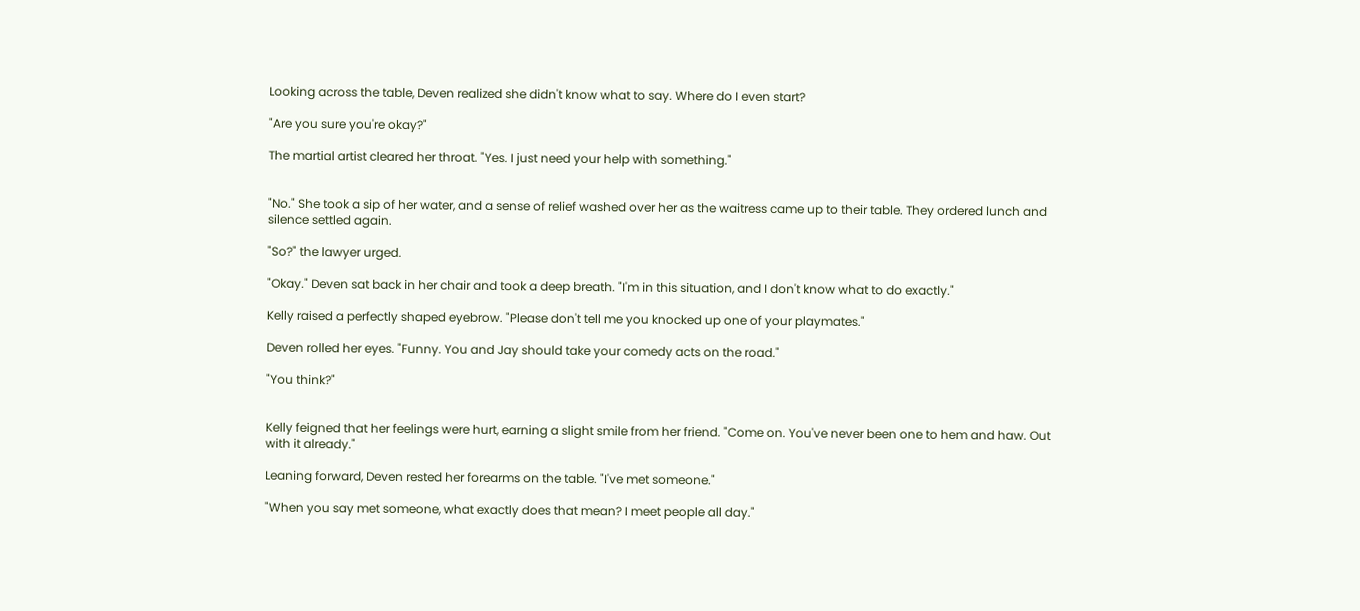Looking across the table, Deven realized she didn't know what to say. Where do I even start?

"Are you sure you're okay?"

The martial artist cleared her throat. "Yes. I just need your help with something."


"No." She took a sip of her water, and a sense of relief washed over her as the waitress came up to their table. They ordered lunch and silence settled again.

"So?" the lawyer urged.

"Okay." Deven sat back in her chair and took a deep breath. "I'm in this situation, and I don't know what to do exactly."

Kelly raised a perfectly shaped eyebrow. "Please don't tell me you knocked up one of your playmates."

Deven rolled her eyes. "Funny. You and Jay should take your comedy acts on the road."

"You think?"


Kelly feigned that her feelings were hurt, earning a slight smile from her friend. "Come on. You've never been one to hem and haw. Out with it already."

Leaning forward, Deven rested her forearms on the table. "I've met someone."

"When you say met someone, what exactly does that mean? I meet people all day."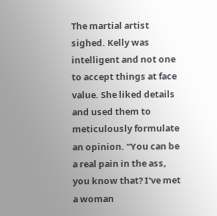The martial artist sighed. Kelly was intelligent and not one to accept things at face value. She liked details and used them to meticulously formulate an opinion. "You can be a real pain in the ass, you know that? I've met a woman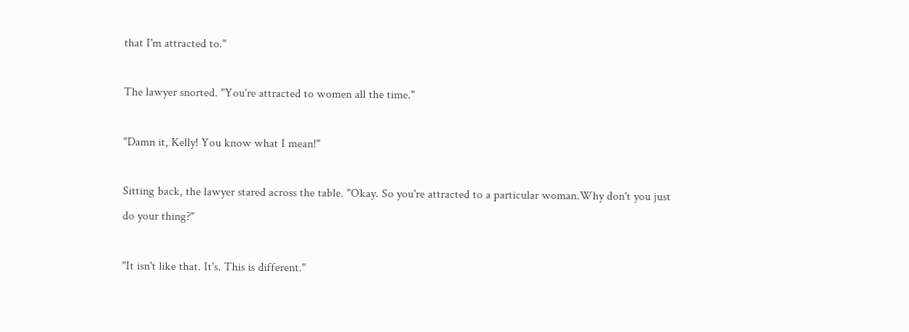that I'm attracted to."

The lawyer snorted. "You're attracted to women all the time."

"Damn it, Kelly! You know what I mean!"

Sitting back, the lawyer stared across the table. "Okay. So you're attracted to a particular woman.Why don't you just do your thing?"

"It isn't like that. It's. This is different."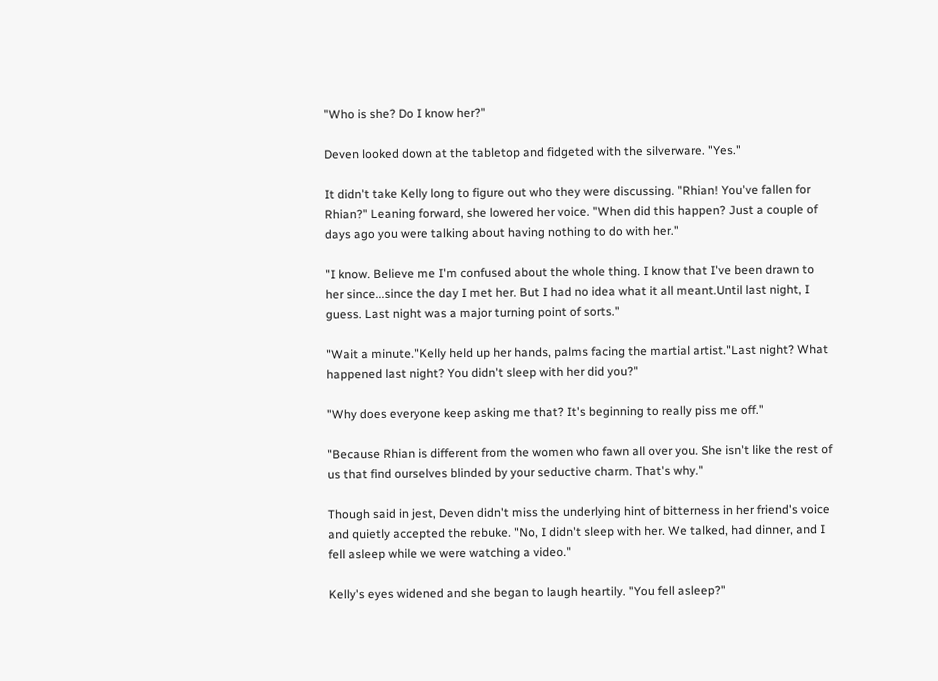"Who is she? Do I know her?"

Deven looked down at the tabletop and fidgeted with the silverware. "Yes."

It didn't take Kelly long to figure out who they were discussing. "Rhian! You've fallen for Rhian?" Leaning forward, she lowered her voice. "When did this happen? Just a couple of days ago you were talking about having nothing to do with her."

"I know. Believe me I'm confused about the whole thing. I know that I've been drawn to her since...since the day I met her. But I had no idea what it all meant.Until last night, I guess. Last night was a major turning point of sorts."

"Wait a minute."Kelly held up her hands, palms facing the martial artist."Last night? What happened last night? You didn't sleep with her did you?"

"Why does everyone keep asking me that? It's beginning to really piss me off."

"Because Rhian is different from the women who fawn all over you. She isn't like the rest of us that find ourselves blinded by your seductive charm. That's why."

Though said in jest, Deven didn't miss the underlying hint of bitterness in her friend's voice and quietly accepted the rebuke. "No, I didn't sleep with her. We talked, had dinner, and I fell asleep while we were watching a video."

Kelly's eyes widened and she began to laugh heartily. "You fell asleep?"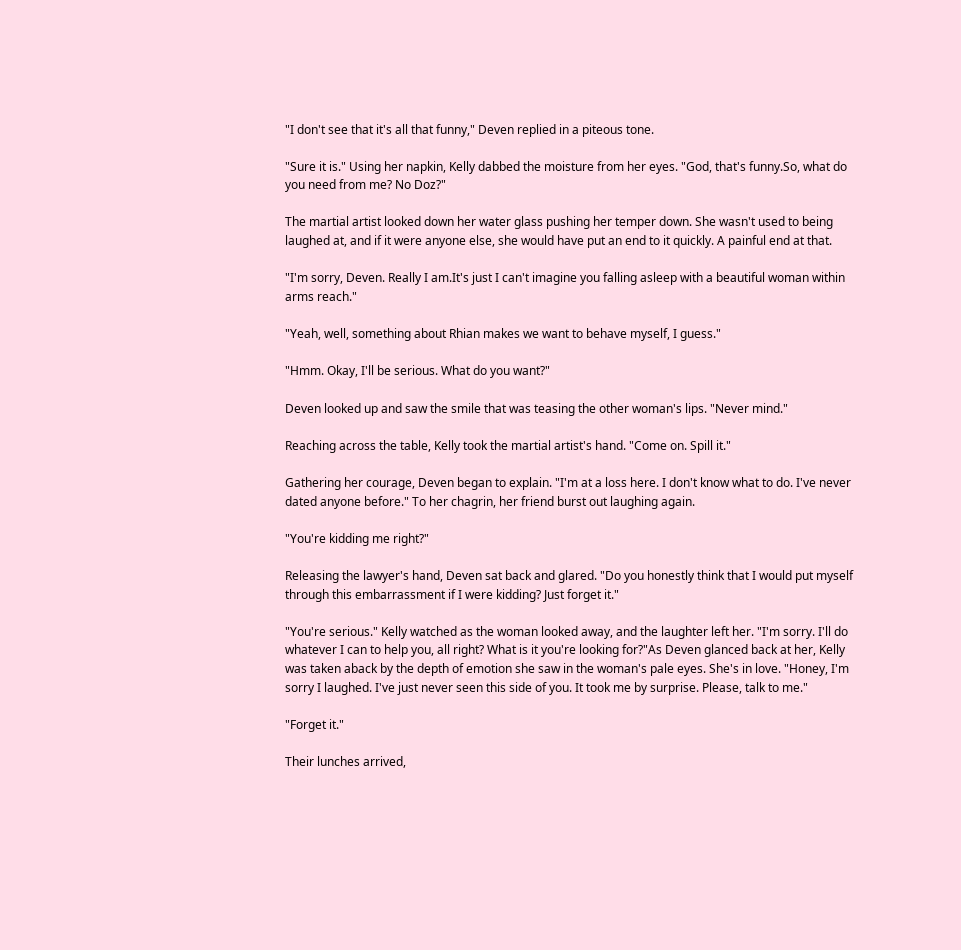"I don't see that it's all that funny," Deven replied in a piteous tone.

"Sure it is." Using her napkin, Kelly dabbed the moisture from her eyes. "God, that's funny.So, what do you need from me? No Doz?"

The martial artist looked down her water glass pushing her temper down. She wasn't used to being laughed at, and if it were anyone else, she would have put an end to it quickly. A painful end at that.

"I'm sorry, Deven. Really I am.It's just I can't imagine you falling asleep with a beautiful woman within arms reach."

"Yeah, well, something about Rhian makes we want to behave myself, I guess."

"Hmm. Okay, I'll be serious. What do you want?"

Deven looked up and saw the smile that was teasing the other woman's lips. "Never mind."

Reaching across the table, Kelly took the martial artist's hand. "Come on. Spill it."

Gathering her courage, Deven began to explain. "I'm at a loss here. I don't know what to do. I've never dated anyone before." To her chagrin, her friend burst out laughing again.

"You're kidding me right?"

Releasing the lawyer's hand, Deven sat back and glared. "Do you honestly think that I would put myself through this embarrassment if I were kidding? Just forget it."

"You're serious." Kelly watched as the woman looked away, and the laughter left her. "I'm sorry. I'll do whatever I can to help you, all right? What is it you're looking for?"As Deven glanced back at her, Kelly was taken aback by the depth of emotion she saw in the woman's pale eyes. She's in love. "Honey, I'm sorry I laughed. I've just never seen this side of you. It took me by surprise. Please, talk to me."

"Forget it."

Their lunches arrived,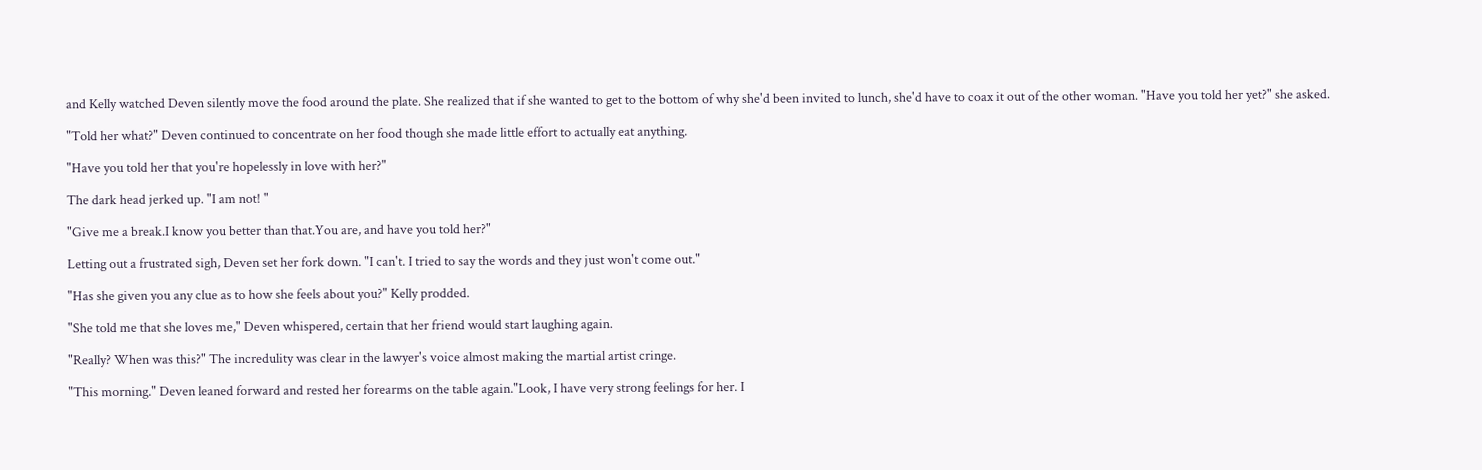and Kelly watched Deven silently move the food around the plate. She realized that if she wanted to get to the bottom of why she'd been invited to lunch, she'd have to coax it out of the other woman. "Have you told her yet?" she asked.

"Told her what?" Deven continued to concentrate on her food though she made little effort to actually eat anything.

"Have you told her that you're hopelessly in love with her?"

The dark head jerked up. "I am not! "

"Give me a break.I know you better than that.You are, and have you told her?"

Letting out a frustrated sigh, Deven set her fork down. "I can't. I tried to say the words and they just won't come out."

"Has she given you any clue as to how she feels about you?" Kelly prodded.

"She told me that she loves me," Deven whispered, certain that her friend would start laughing again.

"Really? When was this?" The incredulity was clear in the lawyer's voice almost making the martial artist cringe.

"This morning." Deven leaned forward and rested her forearms on the table again."Look, I have very strong feelings for her. I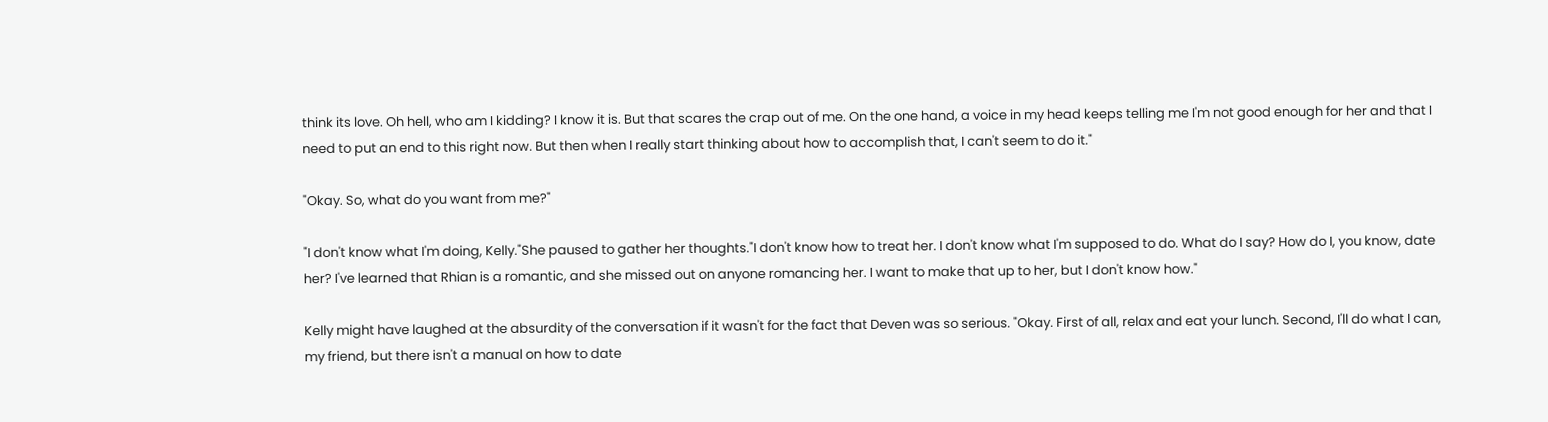think its love. Oh hell, who am I kidding? I know it is. But that scares the crap out of me. On the one hand, a voice in my head keeps telling me I'm not good enough for her and that I need to put an end to this right now. But then when I really start thinking about how to accomplish that, I can't seem to do it."

"Okay. So, what do you want from me?"

"I don't know what I'm doing, Kelly."She paused to gather her thoughts."I don't know how to treat her. I don't know what I'm supposed to do. What do I say? How do I, you know, date her? I've learned that Rhian is a romantic, and she missed out on anyone romancing her. I want to make that up to her, but I don't know how."

Kelly might have laughed at the absurdity of the conversation if it wasn't for the fact that Deven was so serious. "Okay. First of all, relax and eat your lunch. Second, I'll do what I can, my friend, but there isn't a manual on how to date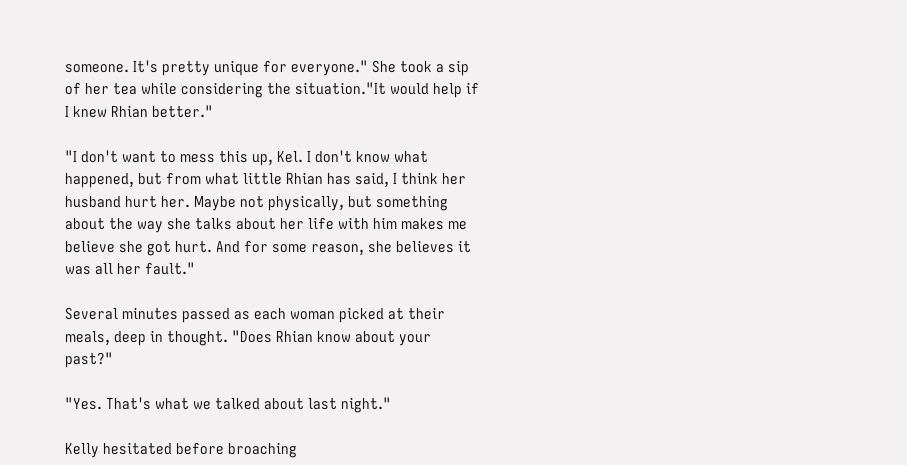someone. It's pretty unique for everyone." She took a sip of her tea while considering the situation."It would help if I knew Rhian better."

"I don't want to mess this up, Kel. I don't know what happened, but from what little Rhian has said, I think her husband hurt her. Maybe not physically, but something about the way she talks about her life with him makes me believe she got hurt. And for some reason, she believes it was all her fault."

Several minutes passed as each woman picked at their meals, deep in thought. "Does Rhian know about your past?"

"Yes. That's what we talked about last night."

Kelly hesitated before broaching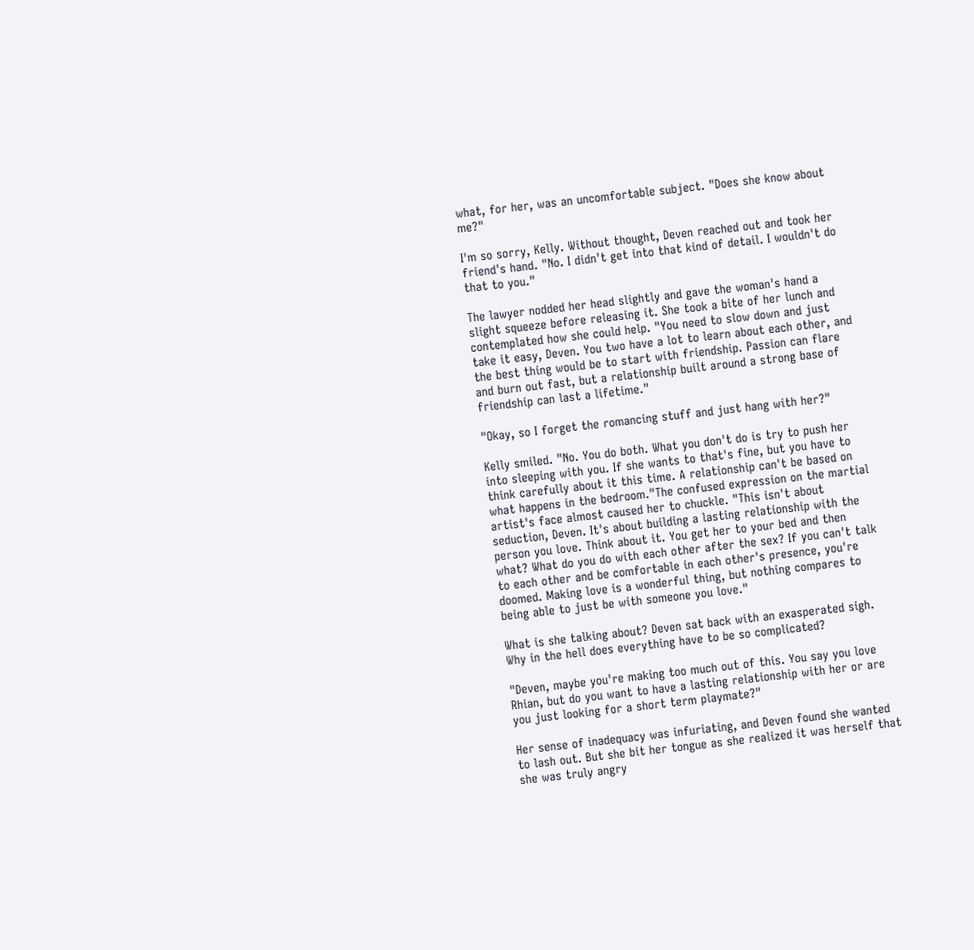what, for her, was an uncomfortable subject. "Does she know about me?"

I'm so sorry, Kelly. Without thought, Deven reached out and took her friend's hand. "No. I didn't get into that kind of detail. I wouldn't do that to you."

The lawyer nodded her head slightly and gave the woman's hand a slight squeeze before releasing it. She took a bite of her lunch and contemplated how she could help. "You need to slow down and just take it easy, Deven. You two have a lot to learn about each other, and the best thing would be to start with friendship. Passion can flare and burn out fast, but a relationship built around a strong base of friendship can last a lifetime."

"Okay, so I forget the romancing stuff and just hang with her?"

Kelly smiled. "No. You do both. What you don't do is try to push her into sleeping with you. If she wants to that's fine, but you have to think carefully about it this time. A relationship can't be based on what happens in the bedroom."The confused expression on the martial artist's face almost caused her to chuckle. "This isn't about seduction, Deven. It's about building a lasting relationship with the person you love. Think about it. You get her to your bed and then what? What do you do with each other after the sex? If you can't talk to each other and be comfortable in each other's presence, you're doomed. Making love is a wonderful thing, but nothing compares to being able to just be with someone you love."

What is she talking about? Deven sat back with an exasperated sigh. Why in the hell does everything have to be so complicated?

"Deven, maybe you're making too much out of this. You say you love Rhian, but do you want to have a lasting relationship with her or are you just looking for a short term playmate?"

Her sense of inadequacy was infuriating, and Deven found she wanted to lash out. But she bit her tongue as she realized it was herself that she was truly angry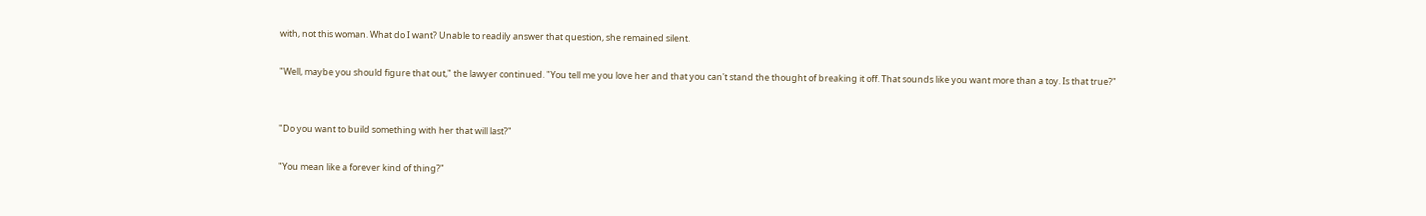with, not this woman. What do I want? Unable to readily answer that question, she remained silent.

"Well, maybe you should figure that out," the lawyer continued. "You tell me you love her and that you can't stand the thought of breaking it off. That sounds like you want more than a toy. Is that true?"


"Do you want to build something with her that will last?"

"You mean like a forever kind of thing?"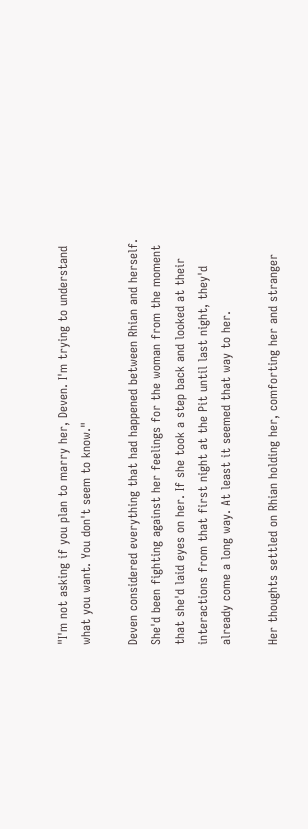"I'm not asking if you plan to marry her, Deven. I'm trying to understand what you want. You don't seem to know."

Deven considered everything that had happened between Rhian and herself. She'd been fighting against her feelings for the woman from the moment that she'd laid eyes on her. If she took a step back and looked at their interactions from that first night at the Pit until last night, they'd already come a long way. At least it seemed that way to her.

Her thoughts settled on Rhian holding her, comforting her and stranger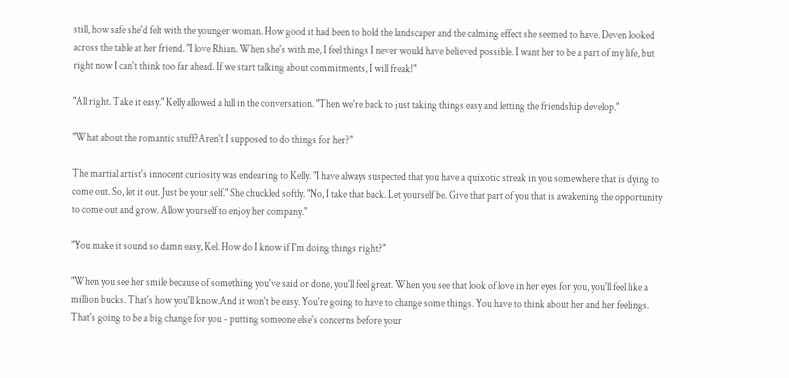still, how safe she'd felt with the younger woman. How good it had been to hold the landscaper and the calming effect she seemed to have. Deven looked across the table at her friend. "I love Rhian. When she's with me, I feel things I never would have believed possible. I want her to be a part of my life, but right now I can't think too far ahead. If we start talking about commitments, I will freak!"

"All right. Take it easy." Kelly allowed a lull in the conversation. "Then we're back to just taking things easy and letting the friendship develop."

"What about the romantic stuff?Aren't I supposed to do things for her?"

The martial artist's innocent curiosity was endearing to Kelly. "I have always suspected that you have a quixotic streak in you somewhere that is dying to come out. So, let it out. Just be your self." She chuckled softly. "No, I take that back. Let yourself be. Give that part of you that is awakening the opportunity to come out and grow. Allow yourself to enjoy her company."

"You make it sound so damn easy, Kel. How do I know if I'm doing things right?"

"When you see her smile because of something you've said or done, you'll feel great. When you see that look of love in her eyes for you, you'll feel like a million bucks. That's how you'll know.And it won't be easy. You're going to have to change some things. You have to think about her and her feelings. That's going to be a big change for you - putting someone else's concerns before your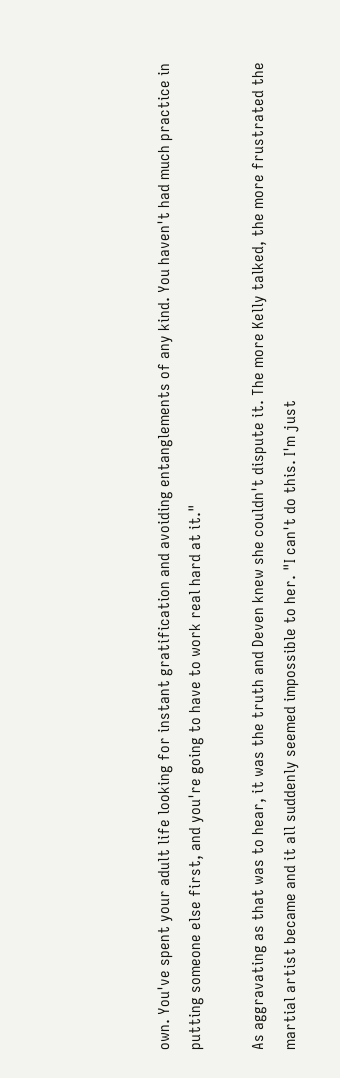own. You've spent your adult life looking for instant gratification and avoiding entanglements of any kind. You haven't had much practice in putting someone else first, and you're going to have to work real hard at it."

As aggravating as that was to hear, it was the truth and Deven knew she couldn't dispute it. The more Kelly talked, the more frustrated the martial artist became and it all suddenly seemed impossible to her. "I can't do this. I'm just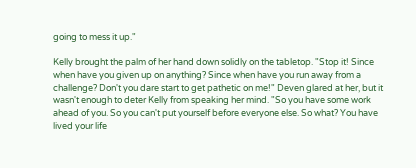going to mess it up."

Kelly brought the palm of her hand down solidly on the tabletop. "Stop it! Since when have you given up on anything? Since when have you run away from a challenge? Don't you dare start to get pathetic on me!" Deven glared at her, but it wasn't enough to deter Kelly from speaking her mind. "So you have some work ahead of you. So you can't put yourself before everyone else. So what? You have lived your life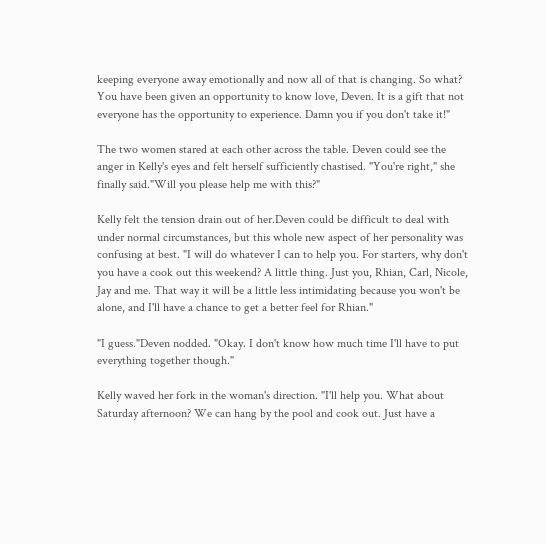keeping everyone away emotionally and now all of that is changing. So what? You have been given an opportunity to know love, Deven. It is a gift that not everyone has the opportunity to experience. Damn you if you don't take it!"

The two women stared at each other across the table. Deven could see the anger in Kelly's eyes and felt herself sufficiently chastised. "You're right," she finally said."Will you please help me with this?"

Kelly felt the tension drain out of her.Deven could be difficult to deal with under normal circumstances, but this whole new aspect of her personality was confusing at best. "I will do whatever I can to help you. For starters, why don't you have a cook out this weekend? A little thing. Just you, Rhian, Carl, Nicole, Jay and me. That way it will be a little less intimidating because you won't be alone, and I'll have a chance to get a better feel for Rhian."

"I guess."Deven nodded. "Okay. I don't know how much time I'll have to put everything together though."

Kelly waved her fork in the woman's direction. "I'll help you. What about Saturday afternoon? We can hang by the pool and cook out. Just have a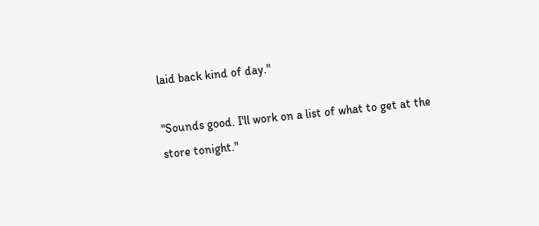laid back kind of day."

"Sounds good. I'll work on a list of what to get at the store tonight."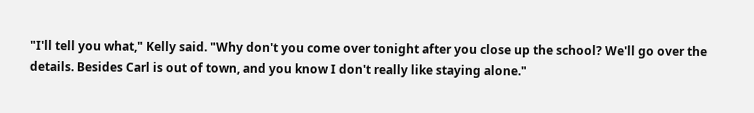"I'll tell you what," Kelly said. "Why don't you come over tonight after you close up the school? We'll go over the details. Besides Carl is out of town, and you know I don't really like staying alone."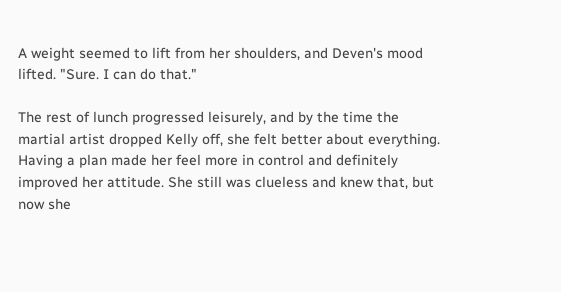A weight seemed to lift from her shoulders, and Deven's mood lifted. "Sure. I can do that."

The rest of lunch progressed leisurely, and by the time the martial artist dropped Kelly off, she felt better about everything. Having a plan made her feel more in control and definitely improved her attitude. She still was clueless and knew that, but now she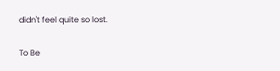didn't feel quite so lost.

To Be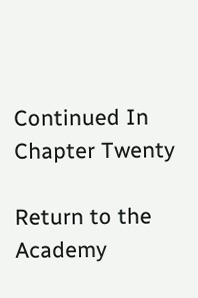Continued In Chapter Twenty

Return to the Academy